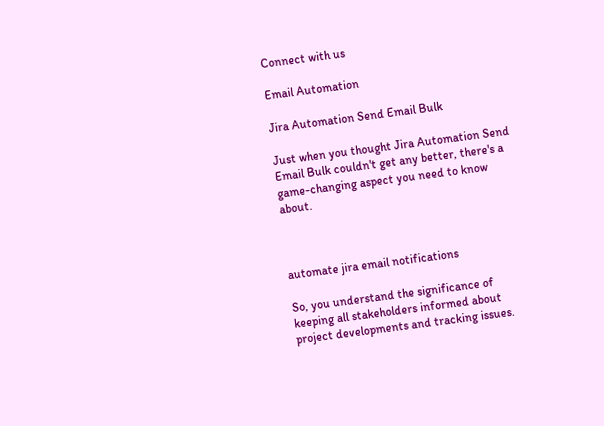Connect with us

Email Automation

Jira Automation Send Email Bulk

Just when you thought Jira Automation Send Email Bulk couldn't get any better, there's a game-changing aspect you need to know about.



automate jira email notifications

So, you understand the significance of keeping all stakeholders informed about project developments and tracking issues.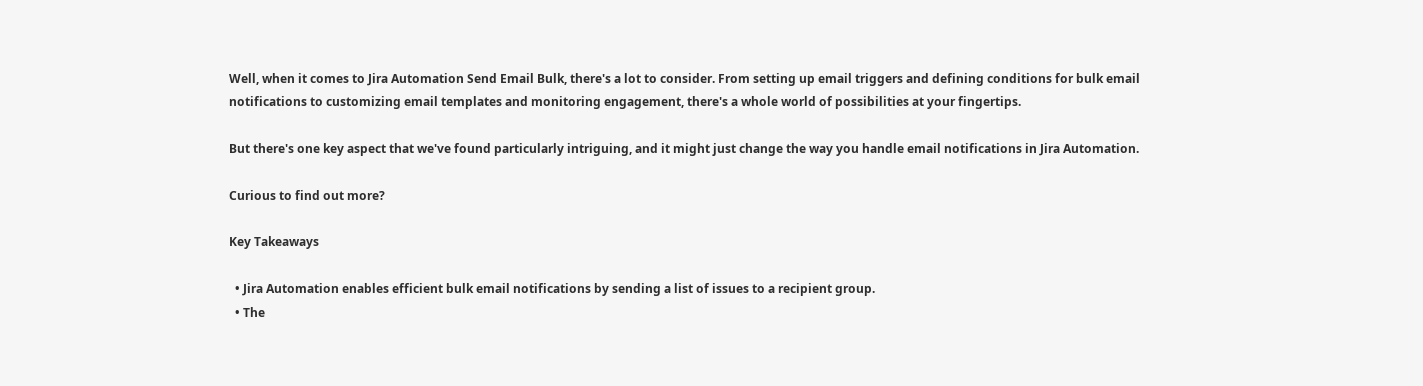Well, when it comes to Jira Automation Send Email Bulk, there's a lot to consider. From setting up email triggers and defining conditions for bulk email notifications to customizing email templates and monitoring engagement, there's a whole world of possibilities at your fingertips.

But there's one key aspect that we've found particularly intriguing, and it might just change the way you handle email notifications in Jira Automation.

Curious to find out more?

Key Takeaways

  • Jira Automation enables efficient bulk email notifications by sending a list of issues to a recipient group.
  • The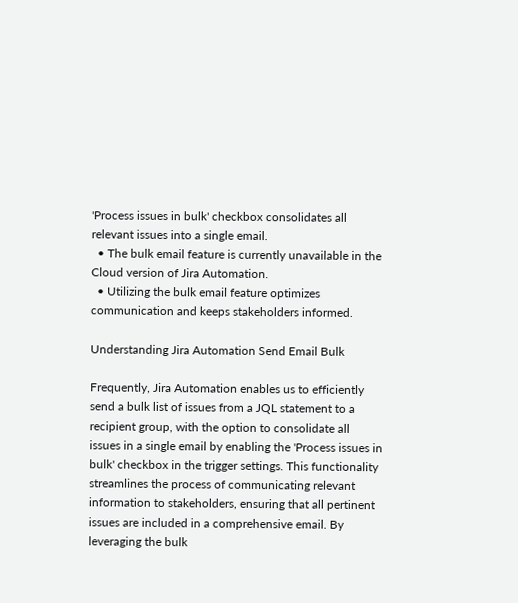'Process issues in bulk' checkbox consolidates all relevant issues into a single email.
  • The bulk email feature is currently unavailable in the Cloud version of Jira Automation.
  • Utilizing the bulk email feature optimizes communication and keeps stakeholders informed.

Understanding Jira Automation Send Email Bulk

Frequently, Jira Automation enables us to efficiently send a bulk list of issues from a JQL statement to a recipient group, with the option to consolidate all issues in a single email by enabling the 'Process issues in bulk' checkbox in the trigger settings. This functionality streamlines the process of communicating relevant information to stakeholders, ensuring that all pertinent issues are included in a comprehensive email. By leveraging the bulk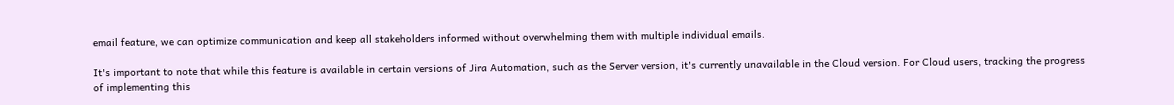email feature, we can optimize communication and keep all stakeholders informed without overwhelming them with multiple individual emails.

It's important to note that while this feature is available in certain versions of Jira Automation, such as the Server version, it's currently unavailable in the Cloud version. For Cloud users, tracking the progress of implementing this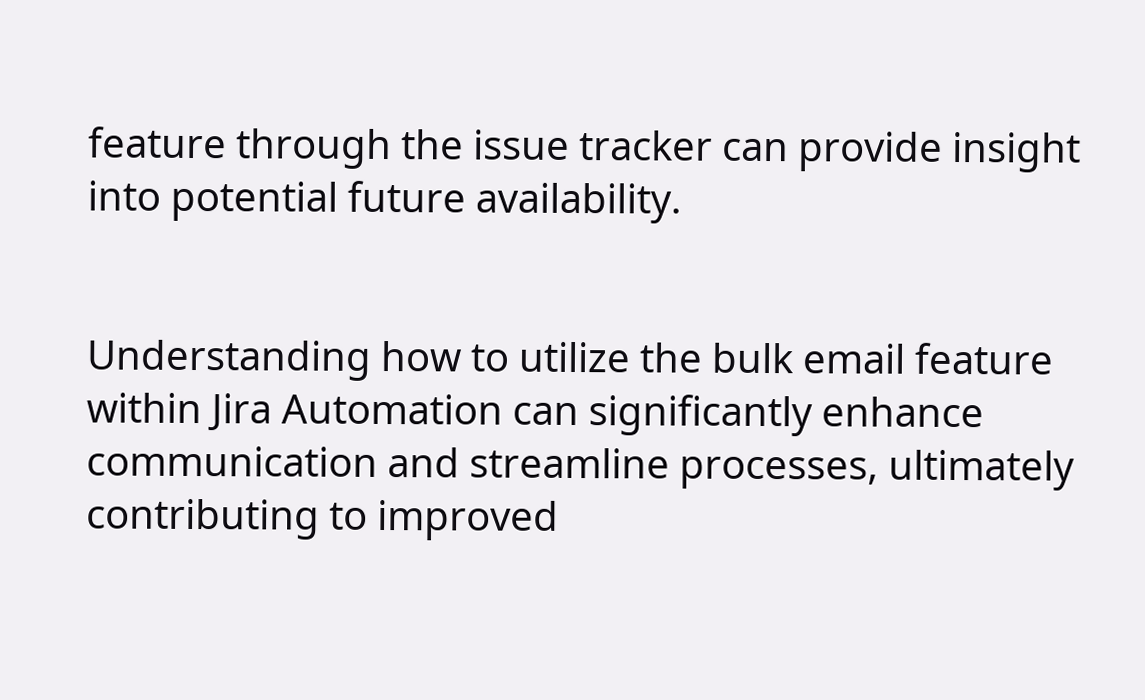feature through the issue tracker can provide insight into potential future availability.


Understanding how to utilize the bulk email feature within Jira Automation can significantly enhance communication and streamline processes, ultimately contributing to improved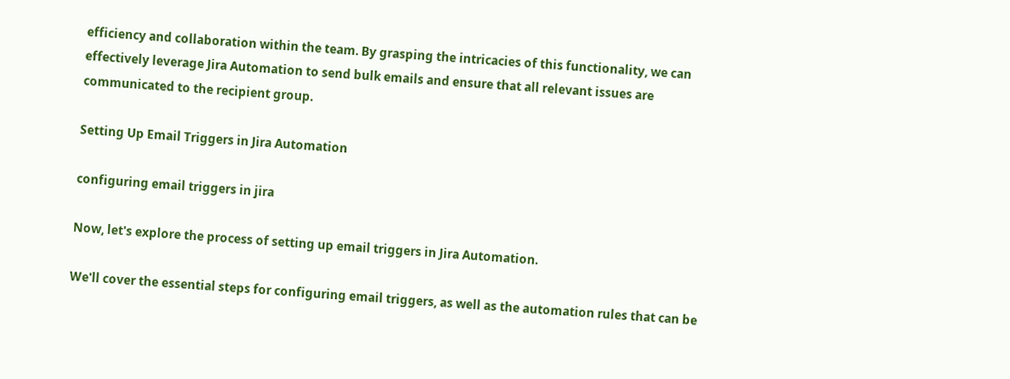efficiency and collaboration within the team. By grasping the intricacies of this functionality, we can effectively leverage Jira Automation to send bulk emails and ensure that all relevant issues are communicated to the recipient group.

Setting Up Email Triggers in Jira Automation

configuring email triggers in jira

Now, let's explore the process of setting up email triggers in Jira Automation.

We'll cover the essential steps for configuring email triggers, as well as the automation rules that can be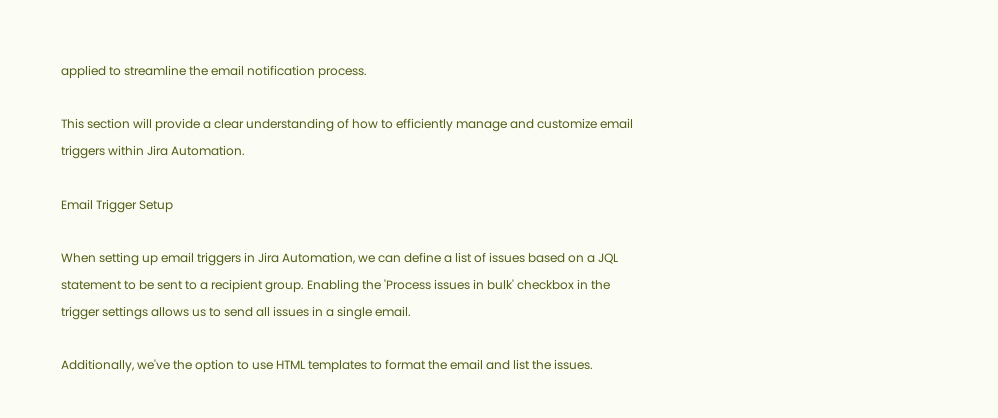applied to streamline the email notification process.

This section will provide a clear understanding of how to efficiently manage and customize email triggers within Jira Automation.

Email Trigger Setup

When setting up email triggers in Jira Automation, we can define a list of issues based on a JQL statement to be sent to a recipient group. Enabling the 'Process issues in bulk' checkbox in the trigger settings allows us to send all issues in a single email.

Additionally, we've the option to use HTML templates to format the email and list the issues.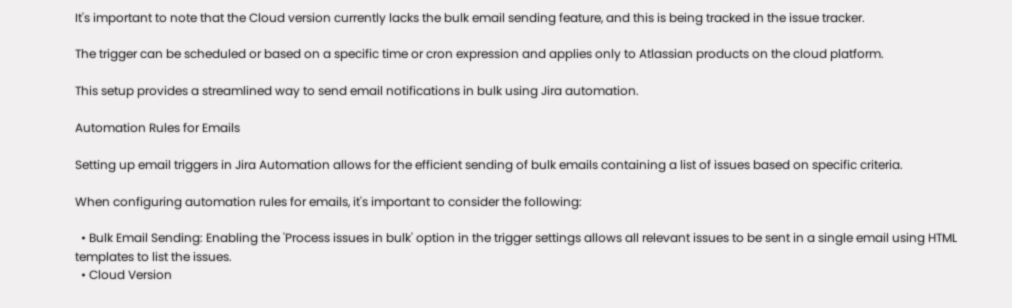It's important to note that the Cloud version currently lacks the bulk email sending feature, and this is being tracked in the issue tracker.

The trigger can be scheduled or based on a specific time or cron expression and applies only to Atlassian products on the cloud platform.

This setup provides a streamlined way to send email notifications in bulk using Jira automation.

Automation Rules for Emails

Setting up email triggers in Jira Automation allows for the efficient sending of bulk emails containing a list of issues based on specific criteria.

When configuring automation rules for emails, it's important to consider the following:

  • Bulk Email Sending: Enabling the 'Process issues in bulk' option in the trigger settings allows all relevant issues to be sent in a single email using HTML templates to list the issues.
  • Cloud Version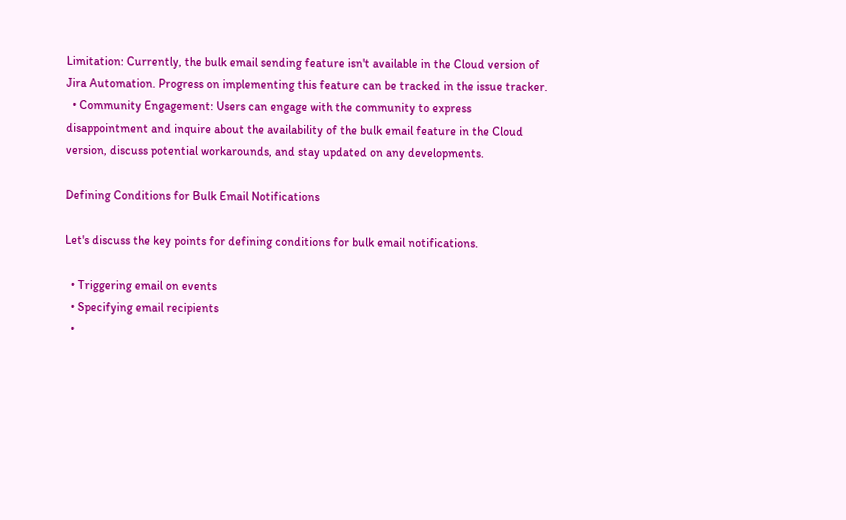Limitation: Currently, the bulk email sending feature isn't available in the Cloud version of Jira Automation. Progress on implementing this feature can be tracked in the issue tracker.
  • Community Engagement: Users can engage with the community to express disappointment and inquire about the availability of the bulk email feature in the Cloud version, discuss potential workarounds, and stay updated on any developments.

Defining Conditions for Bulk Email Notifications

Let's discuss the key points for defining conditions for bulk email notifications.

  • Triggering email on events
  • Specifying email recipients
  •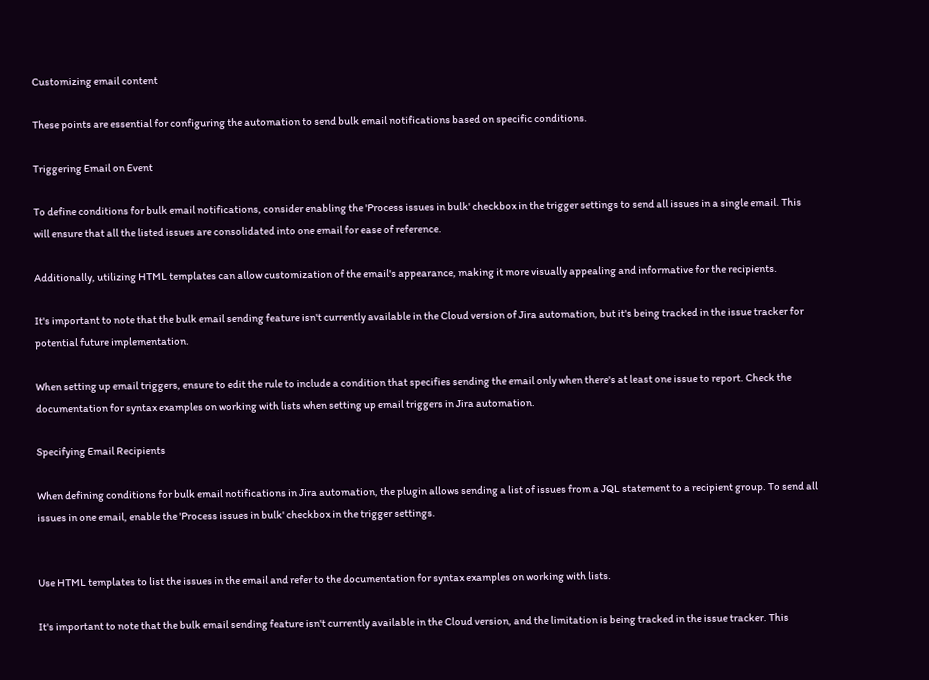Customizing email content

These points are essential for configuring the automation to send bulk email notifications based on specific conditions.

Triggering Email on Event

To define conditions for bulk email notifications, consider enabling the 'Process issues in bulk' checkbox in the trigger settings to send all issues in a single email. This will ensure that all the listed issues are consolidated into one email for ease of reference.

Additionally, utilizing HTML templates can allow customization of the email's appearance, making it more visually appealing and informative for the recipients.

It's important to note that the bulk email sending feature isn't currently available in the Cloud version of Jira automation, but it's being tracked in the issue tracker for potential future implementation.

When setting up email triggers, ensure to edit the rule to include a condition that specifies sending the email only when there's at least one issue to report. Check the documentation for syntax examples on working with lists when setting up email triggers in Jira automation.

Specifying Email Recipients

When defining conditions for bulk email notifications in Jira automation, the plugin allows sending a list of issues from a JQL statement to a recipient group. To send all issues in one email, enable the 'Process issues in bulk' checkbox in the trigger settings.


Use HTML templates to list the issues in the email and refer to the documentation for syntax examples on working with lists.

It's important to note that the bulk email sending feature isn't currently available in the Cloud version, and the limitation is being tracked in the issue tracker. This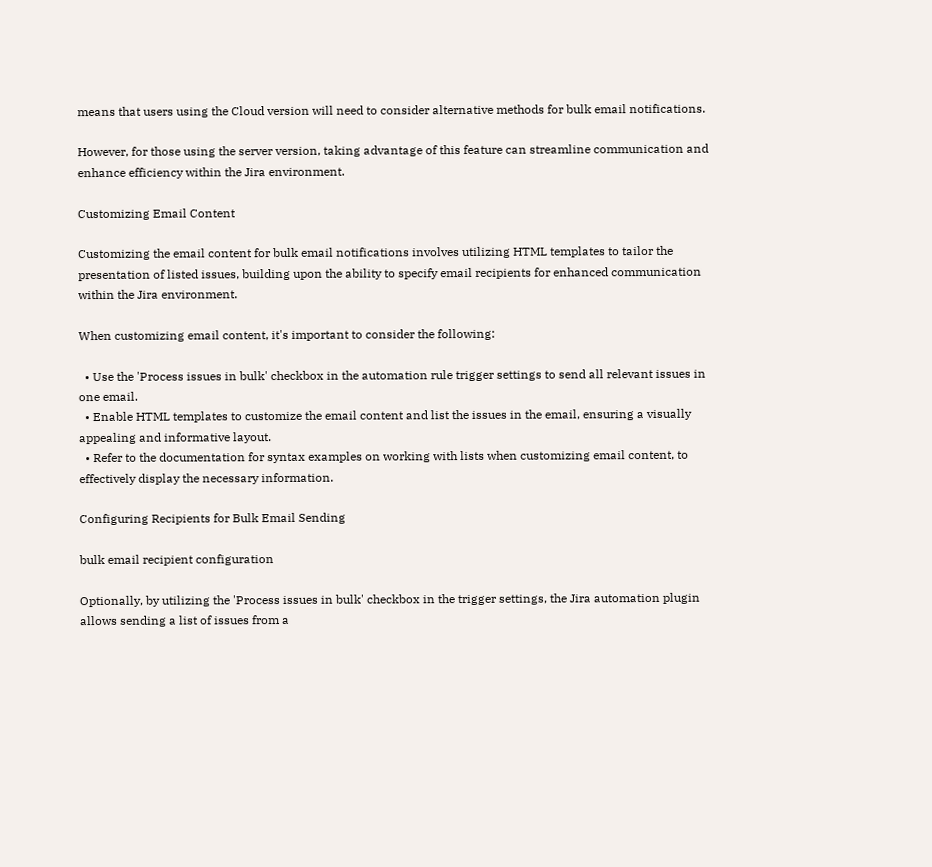means that users using the Cloud version will need to consider alternative methods for bulk email notifications.

However, for those using the server version, taking advantage of this feature can streamline communication and enhance efficiency within the Jira environment.

Customizing Email Content

Customizing the email content for bulk email notifications involves utilizing HTML templates to tailor the presentation of listed issues, building upon the ability to specify email recipients for enhanced communication within the Jira environment.

When customizing email content, it's important to consider the following:

  • Use the 'Process issues in bulk' checkbox in the automation rule trigger settings to send all relevant issues in one email.
  • Enable HTML templates to customize the email content and list the issues in the email, ensuring a visually appealing and informative layout.
  • Refer to the documentation for syntax examples on working with lists when customizing email content, to effectively display the necessary information.

Configuring Recipients for Bulk Email Sending

bulk email recipient configuration

Optionally, by utilizing the 'Process issues in bulk' checkbox in the trigger settings, the Jira automation plugin allows sending a list of issues from a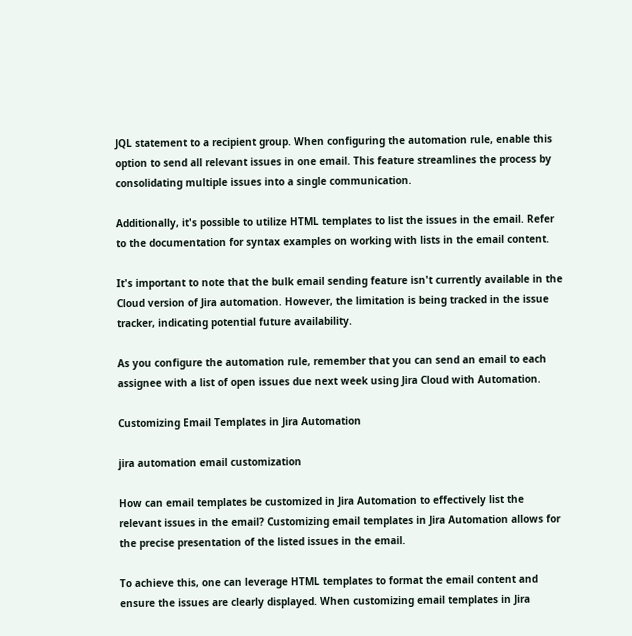JQL statement to a recipient group. When configuring the automation rule, enable this option to send all relevant issues in one email. This feature streamlines the process by consolidating multiple issues into a single communication.

Additionally, it's possible to utilize HTML templates to list the issues in the email. Refer to the documentation for syntax examples on working with lists in the email content.

It's important to note that the bulk email sending feature isn't currently available in the Cloud version of Jira automation. However, the limitation is being tracked in the issue tracker, indicating potential future availability.

As you configure the automation rule, remember that you can send an email to each assignee with a list of open issues due next week using Jira Cloud with Automation.

Customizing Email Templates in Jira Automation

jira automation email customization

How can email templates be customized in Jira Automation to effectively list the relevant issues in the email? Customizing email templates in Jira Automation allows for the precise presentation of the listed issues in the email.

To achieve this, one can leverage HTML templates to format the email content and ensure the issues are clearly displayed. When customizing email templates in Jira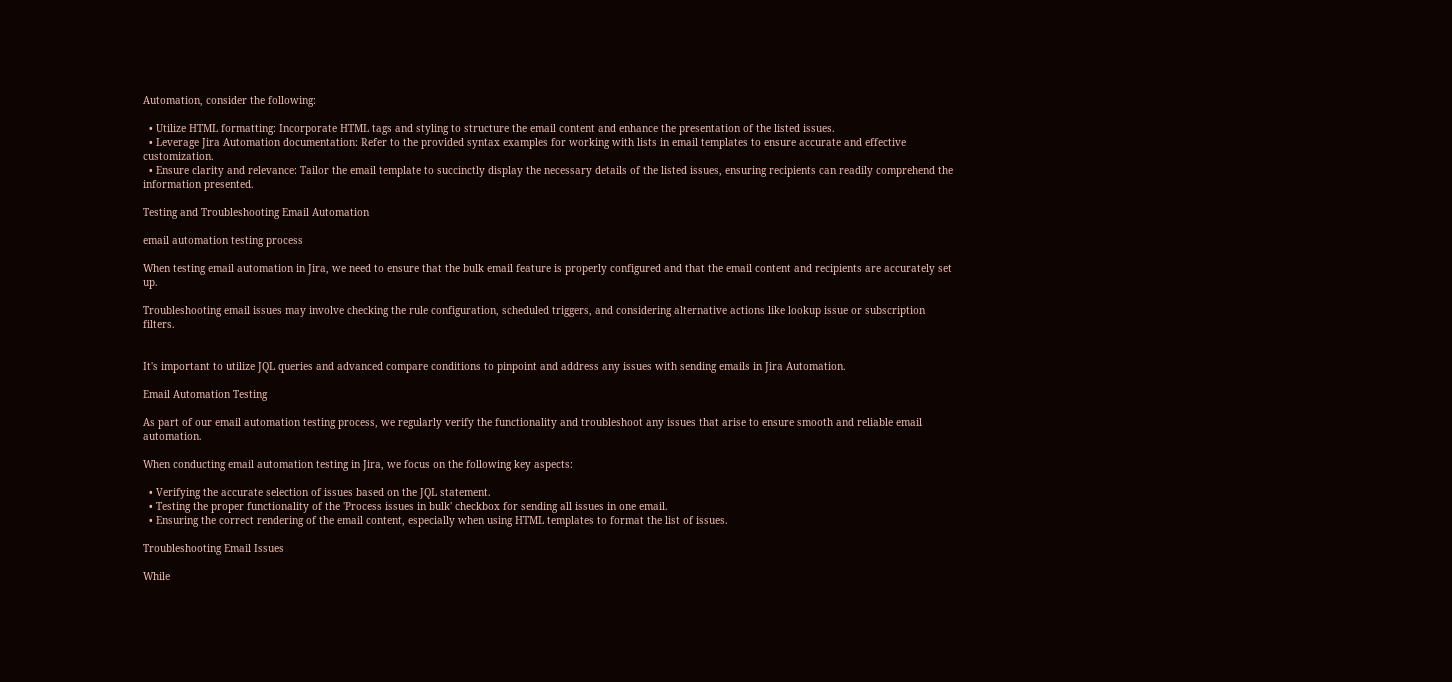Automation, consider the following:

  • Utilize HTML formatting: Incorporate HTML tags and styling to structure the email content and enhance the presentation of the listed issues.
  • Leverage Jira Automation documentation: Refer to the provided syntax examples for working with lists in email templates to ensure accurate and effective customization.
  • Ensure clarity and relevance: Tailor the email template to succinctly display the necessary details of the listed issues, ensuring recipients can readily comprehend the information presented.

Testing and Troubleshooting Email Automation

email automation testing process

When testing email automation in Jira, we need to ensure that the bulk email feature is properly configured and that the email content and recipients are accurately set up.

Troubleshooting email issues may involve checking the rule configuration, scheduled triggers, and considering alternative actions like lookup issue or subscription filters.


It's important to utilize JQL queries and advanced compare conditions to pinpoint and address any issues with sending emails in Jira Automation.

Email Automation Testing

As part of our email automation testing process, we regularly verify the functionality and troubleshoot any issues that arise to ensure smooth and reliable email automation.

When conducting email automation testing in Jira, we focus on the following key aspects:

  • Verifying the accurate selection of issues based on the JQL statement.
  • Testing the proper functionality of the 'Process issues in bulk' checkbox for sending all issues in one email.
  • Ensuring the correct rendering of the email content, especially when using HTML templates to format the list of issues.

Troubleshooting Email Issues

While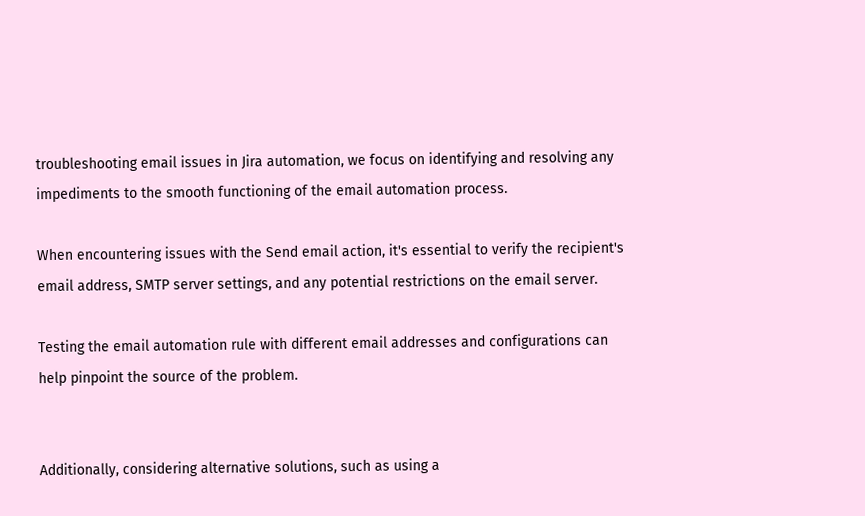troubleshooting email issues in Jira automation, we focus on identifying and resolving any impediments to the smooth functioning of the email automation process.

When encountering issues with the Send email action, it's essential to verify the recipient's email address, SMTP server settings, and any potential restrictions on the email server.

Testing the email automation rule with different email addresses and configurations can help pinpoint the source of the problem.


Additionally, considering alternative solutions, such as using a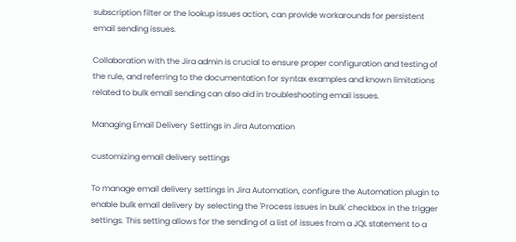subscription filter or the lookup issues action, can provide workarounds for persistent email sending issues.

Collaboration with the Jira admin is crucial to ensure proper configuration and testing of the rule, and referring to the documentation for syntax examples and known limitations related to bulk email sending can also aid in troubleshooting email issues.

Managing Email Delivery Settings in Jira Automation

customizing email delivery settings

To manage email delivery settings in Jira Automation, configure the Automation plugin to enable bulk email delivery by selecting the 'Process issues in bulk' checkbox in the trigger settings. This setting allows for the sending of a list of issues from a JQL statement to a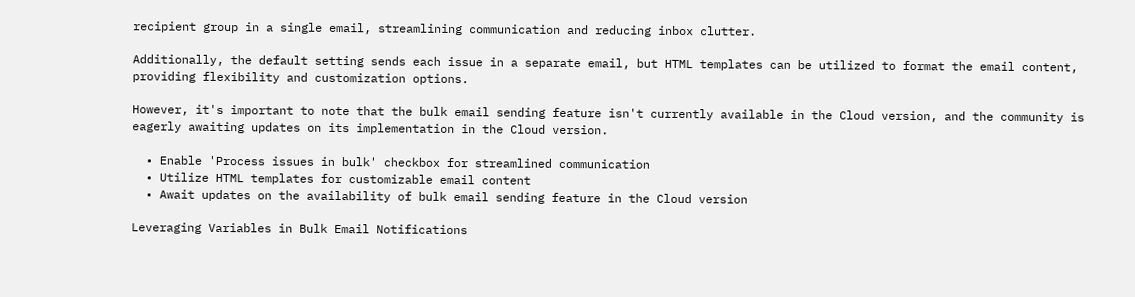recipient group in a single email, streamlining communication and reducing inbox clutter.

Additionally, the default setting sends each issue in a separate email, but HTML templates can be utilized to format the email content, providing flexibility and customization options.

However, it's important to note that the bulk email sending feature isn't currently available in the Cloud version, and the community is eagerly awaiting updates on its implementation in the Cloud version.

  • Enable 'Process issues in bulk' checkbox for streamlined communication
  • Utilize HTML templates for customizable email content
  • Await updates on the availability of bulk email sending feature in the Cloud version

Leveraging Variables in Bulk Email Notifications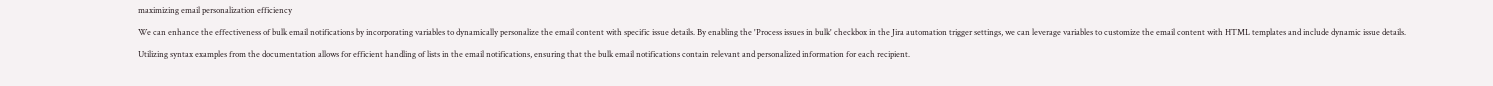maximizing email personalization efficiency

We can enhance the effectiveness of bulk email notifications by incorporating variables to dynamically personalize the email content with specific issue details. By enabling the 'Process issues in bulk' checkbox in the Jira automation trigger settings, we can leverage variables to customize the email content with HTML templates and include dynamic issue details.

Utilizing syntax examples from the documentation allows for efficient handling of lists in the email notifications, ensuring that the bulk email notifications contain relevant and personalized information for each recipient.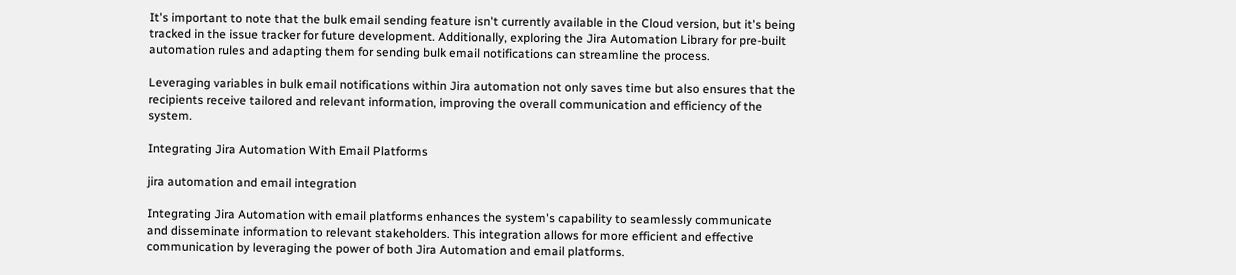It's important to note that the bulk email sending feature isn't currently available in the Cloud version, but it's being tracked in the issue tracker for future development. Additionally, exploring the Jira Automation Library for pre-built automation rules and adapting them for sending bulk email notifications can streamline the process.

Leveraging variables in bulk email notifications within Jira automation not only saves time but also ensures that the recipients receive tailored and relevant information, improving the overall communication and efficiency of the system.

Integrating Jira Automation With Email Platforms

jira automation and email integration

Integrating Jira Automation with email platforms enhances the system's capability to seamlessly communicate and disseminate information to relevant stakeholders. This integration allows for more efficient and effective communication by leveraging the power of both Jira Automation and email platforms.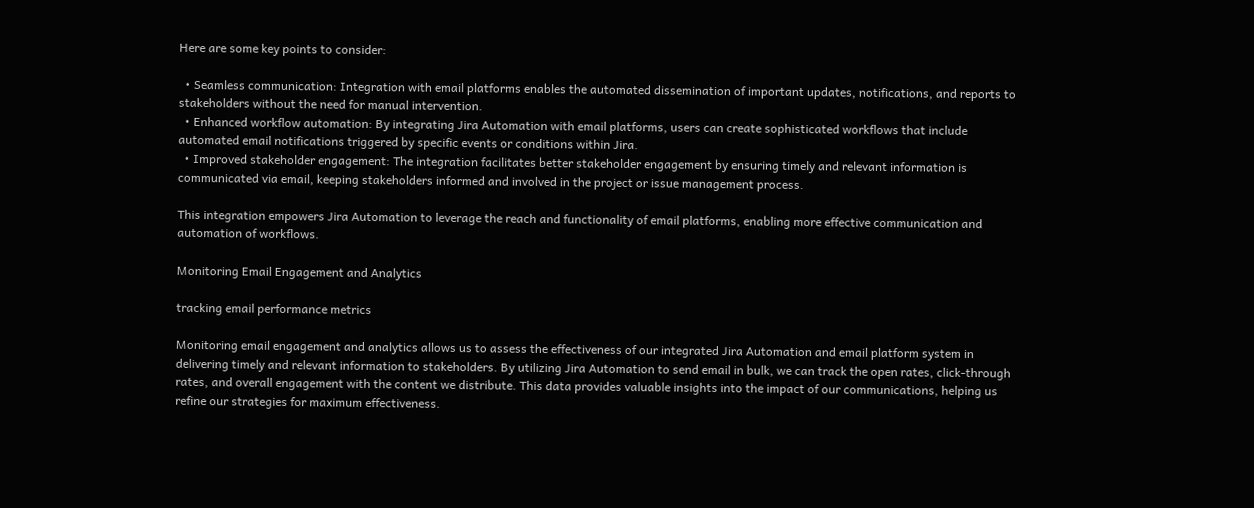Here are some key points to consider:

  • Seamless communication: Integration with email platforms enables the automated dissemination of important updates, notifications, and reports to stakeholders without the need for manual intervention.
  • Enhanced workflow automation: By integrating Jira Automation with email platforms, users can create sophisticated workflows that include automated email notifications triggered by specific events or conditions within Jira.
  • Improved stakeholder engagement: The integration facilitates better stakeholder engagement by ensuring timely and relevant information is communicated via email, keeping stakeholders informed and involved in the project or issue management process.

This integration empowers Jira Automation to leverage the reach and functionality of email platforms, enabling more effective communication and automation of workflows.

Monitoring Email Engagement and Analytics

tracking email performance metrics

Monitoring email engagement and analytics allows us to assess the effectiveness of our integrated Jira Automation and email platform system in delivering timely and relevant information to stakeholders. By utilizing Jira Automation to send email in bulk, we can track the open rates, click-through rates, and overall engagement with the content we distribute. This data provides valuable insights into the impact of our communications, helping us refine our strategies for maximum effectiveness.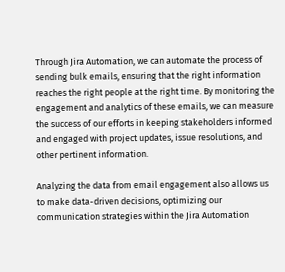Through Jira Automation, we can automate the process of sending bulk emails, ensuring that the right information reaches the right people at the right time. By monitoring the engagement and analytics of these emails, we can measure the success of our efforts in keeping stakeholders informed and engaged with project updates, issue resolutions, and other pertinent information.

Analyzing the data from email engagement also allows us to make data-driven decisions, optimizing our communication strategies within the Jira Automation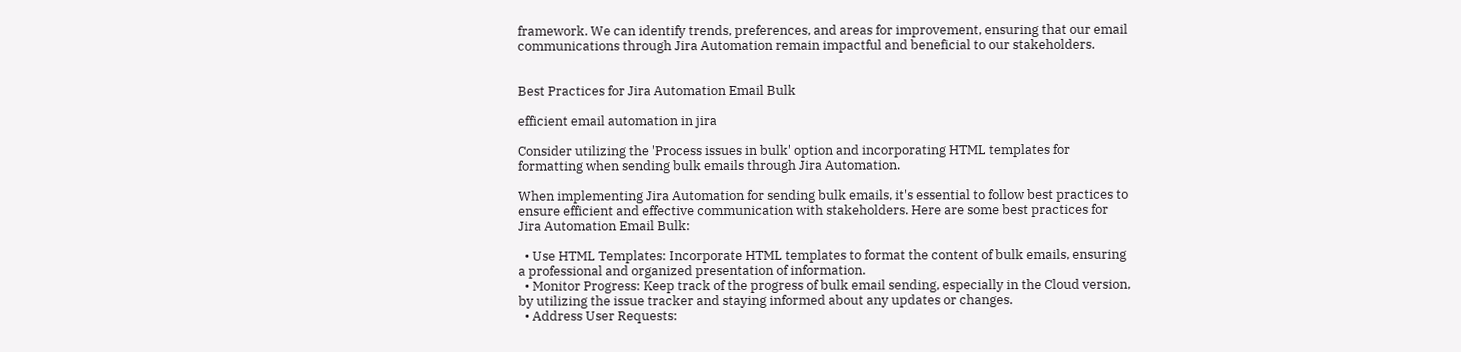framework. We can identify trends, preferences, and areas for improvement, ensuring that our email communications through Jira Automation remain impactful and beneficial to our stakeholders.


Best Practices for Jira Automation Email Bulk

efficient email automation in jira

Consider utilizing the 'Process issues in bulk' option and incorporating HTML templates for formatting when sending bulk emails through Jira Automation.

When implementing Jira Automation for sending bulk emails, it's essential to follow best practices to ensure efficient and effective communication with stakeholders. Here are some best practices for Jira Automation Email Bulk:

  • Use HTML Templates: Incorporate HTML templates to format the content of bulk emails, ensuring a professional and organized presentation of information.
  • Monitor Progress: Keep track of the progress of bulk email sending, especially in the Cloud version, by utilizing the issue tracker and staying informed about any updates or changes.
  • Address User Requests: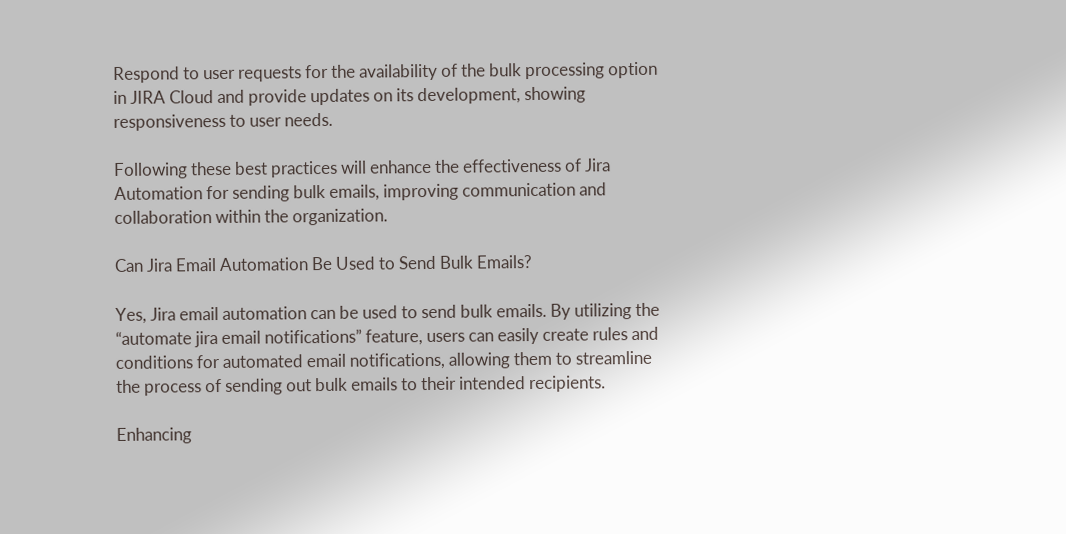Respond to user requests for the availability of the bulk processing option in JIRA Cloud and provide updates on its development, showing responsiveness to user needs.

Following these best practices will enhance the effectiveness of Jira Automation for sending bulk emails, improving communication and collaboration within the organization.

Can Jira Email Automation Be Used to Send Bulk Emails?

Yes, Jira email automation can be used to send bulk emails. By utilizing the “automate jira email notifications” feature, users can easily create rules and conditions for automated email notifications, allowing them to streamline the process of sending out bulk emails to their intended recipients.

Enhancing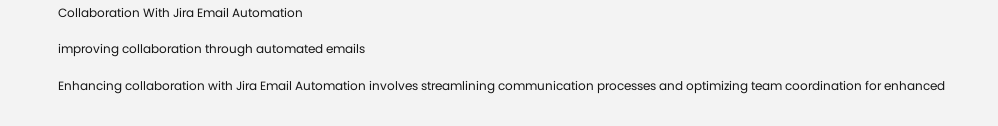Collaboration With Jira Email Automation

improving collaboration through automated emails

Enhancing collaboration with Jira Email Automation involves streamlining communication processes and optimizing team coordination for enhanced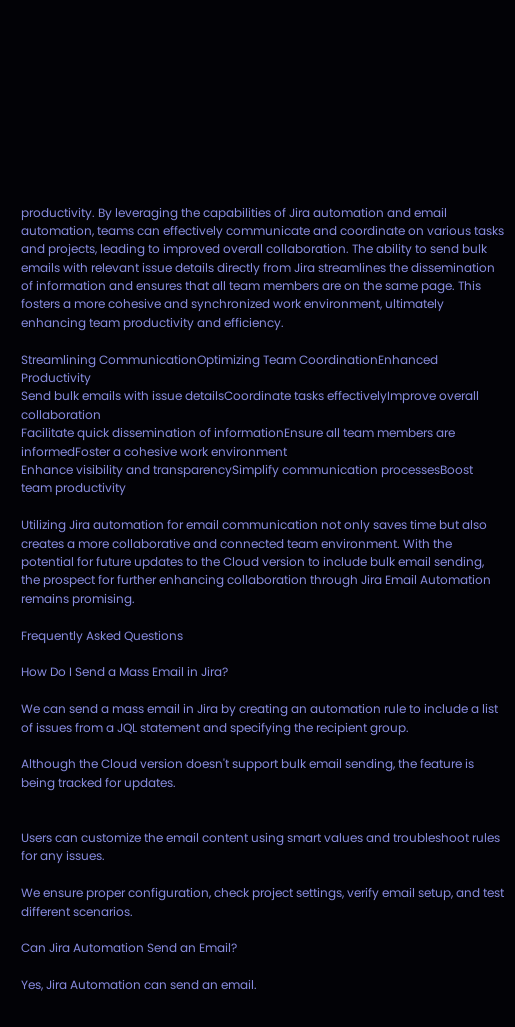productivity. By leveraging the capabilities of Jira automation and email automation, teams can effectively communicate and coordinate on various tasks and projects, leading to improved overall collaboration. The ability to send bulk emails with relevant issue details directly from Jira streamlines the dissemination of information and ensures that all team members are on the same page. This fosters a more cohesive and synchronized work environment, ultimately enhancing team productivity and efficiency.

Streamlining CommunicationOptimizing Team CoordinationEnhanced Productivity
Send bulk emails with issue detailsCoordinate tasks effectivelyImprove overall collaboration
Facilitate quick dissemination of informationEnsure all team members are informedFoster a cohesive work environment
Enhance visibility and transparencySimplify communication processesBoost team productivity

Utilizing Jira automation for email communication not only saves time but also creates a more collaborative and connected team environment. With the potential for future updates to the Cloud version to include bulk email sending, the prospect for further enhancing collaboration through Jira Email Automation remains promising.

Frequently Asked Questions

How Do I Send a Mass Email in Jira?

We can send a mass email in Jira by creating an automation rule to include a list of issues from a JQL statement and specifying the recipient group.

Although the Cloud version doesn't support bulk email sending, the feature is being tracked for updates.


Users can customize the email content using smart values and troubleshoot rules for any issues.

We ensure proper configuration, check project settings, verify email setup, and test different scenarios.

Can Jira Automation Send an Email?

Yes, Jira Automation can send an email.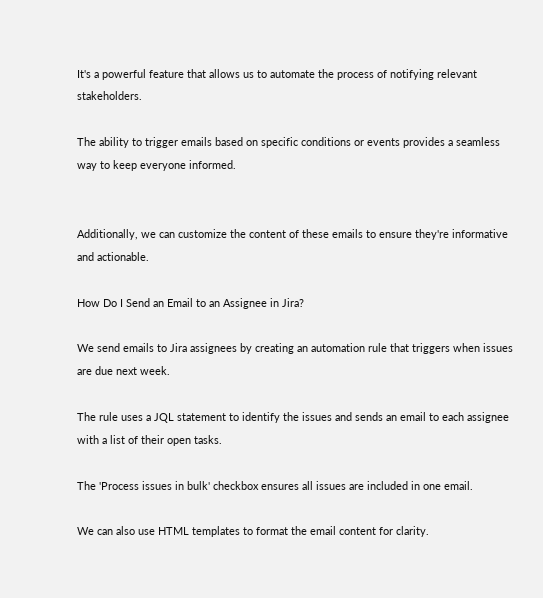It's a powerful feature that allows us to automate the process of notifying relevant stakeholders.

The ability to trigger emails based on specific conditions or events provides a seamless way to keep everyone informed.


Additionally, we can customize the content of these emails to ensure they're informative and actionable.

How Do I Send an Email to an Assignee in Jira?

We send emails to Jira assignees by creating an automation rule that triggers when issues are due next week.

The rule uses a JQL statement to identify the issues and sends an email to each assignee with a list of their open tasks.

The 'Process issues in bulk' checkbox ensures all issues are included in one email.

We can also use HTML templates to format the email content for clarity.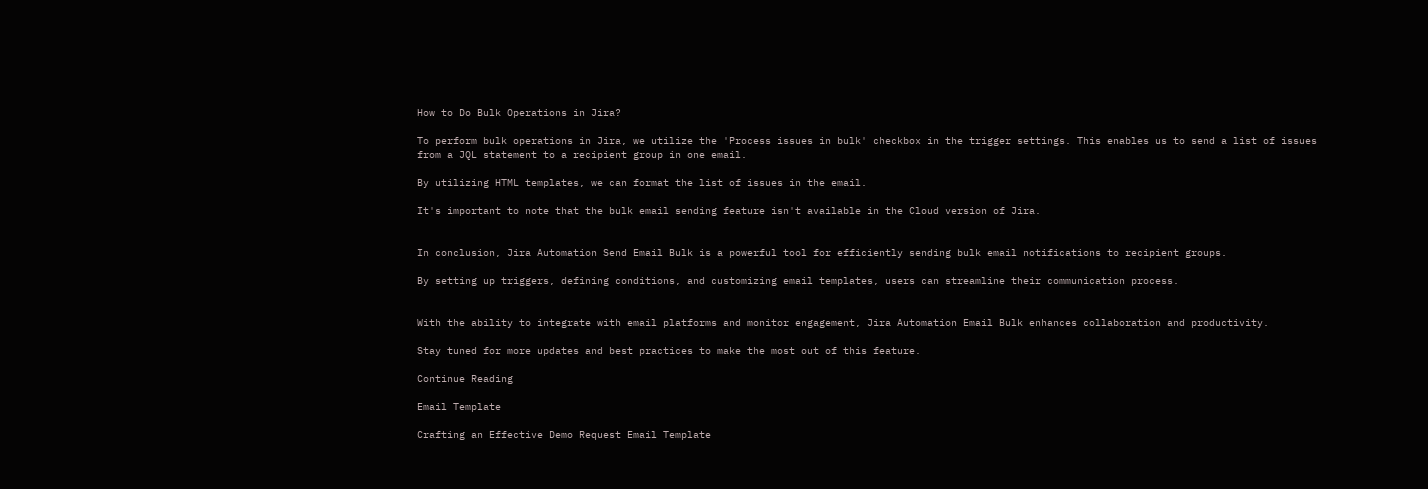How to Do Bulk Operations in Jira?

To perform bulk operations in Jira, we utilize the 'Process issues in bulk' checkbox in the trigger settings. This enables us to send a list of issues from a JQL statement to a recipient group in one email.

By utilizing HTML templates, we can format the list of issues in the email.

It's important to note that the bulk email sending feature isn't available in the Cloud version of Jira.


In conclusion, Jira Automation Send Email Bulk is a powerful tool for efficiently sending bulk email notifications to recipient groups.

By setting up triggers, defining conditions, and customizing email templates, users can streamline their communication process.


With the ability to integrate with email platforms and monitor engagement, Jira Automation Email Bulk enhances collaboration and productivity.

Stay tuned for more updates and best practices to make the most out of this feature.

Continue Reading

Email Template

Crafting an Effective Demo Request Email Template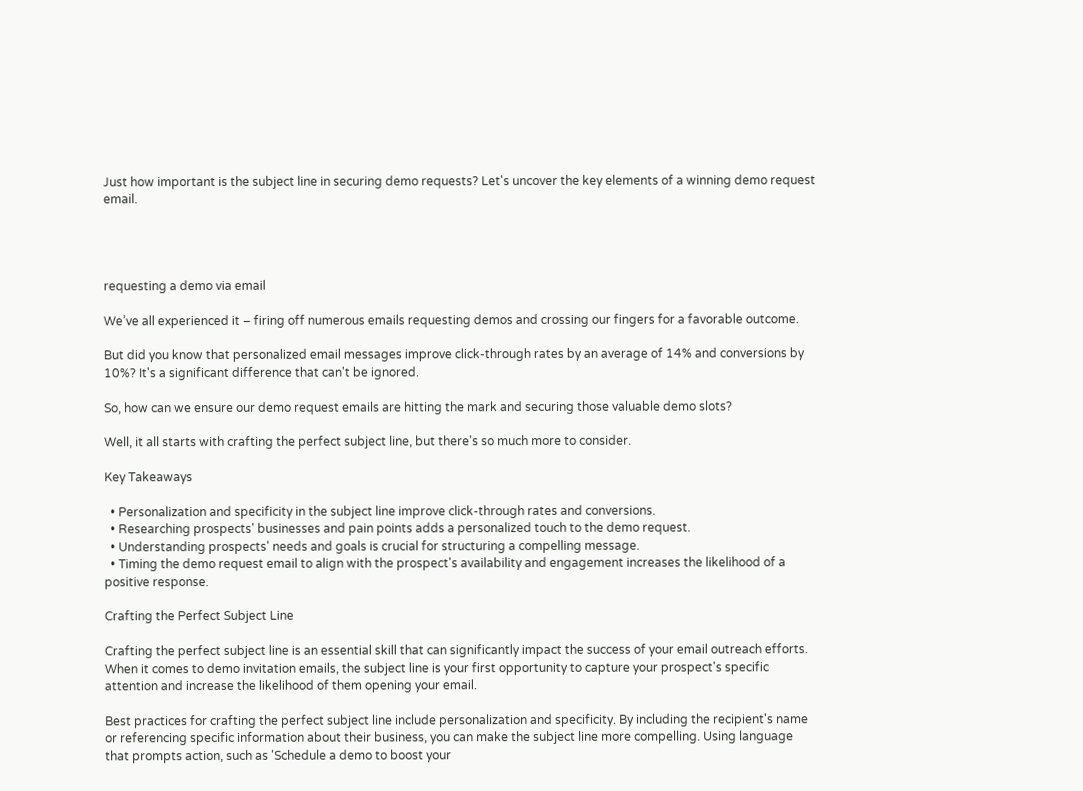Just how important is the subject line in securing demo requests? Let's uncover the key elements of a winning demo request email.




requesting a demo via email

We’ve all experienced it – firing off numerous emails requesting demos and crossing our fingers for a favorable outcome.

But did you know that personalized email messages improve click-through rates by an average of 14% and conversions by 10%? It's a significant difference that can't be ignored.

So, how can we ensure our demo request emails are hitting the mark and securing those valuable demo slots?

Well, it all starts with crafting the perfect subject line, but there's so much more to consider.

Key Takeaways

  • Personalization and specificity in the subject line improve click-through rates and conversions.
  • Researching prospects' businesses and pain points adds a personalized touch to the demo request.
  • Understanding prospects' needs and goals is crucial for structuring a compelling message.
  • Timing the demo request email to align with the prospect's availability and engagement increases the likelihood of a positive response.

Crafting the Perfect Subject Line

Crafting the perfect subject line is an essential skill that can significantly impact the success of your email outreach efforts. When it comes to demo invitation emails, the subject line is your first opportunity to capture your prospect's specific attention and increase the likelihood of them opening your email.

Best practices for crafting the perfect subject line include personalization and specificity. By including the recipient's name or referencing specific information about their business, you can make the subject line more compelling. Using language that prompts action, such as 'Schedule a demo to boost your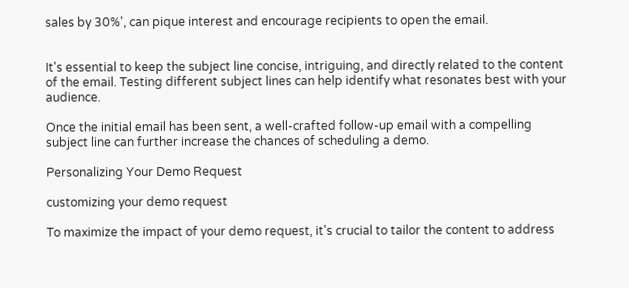sales by 30%', can pique interest and encourage recipients to open the email.


It's essential to keep the subject line concise, intriguing, and directly related to the content of the email. Testing different subject lines can help identify what resonates best with your audience.

Once the initial email has been sent, a well-crafted follow-up email with a compelling subject line can further increase the chances of scheduling a demo.

Personalizing Your Demo Request

customizing your demo request

To maximize the impact of your demo request, it's crucial to tailor the content to address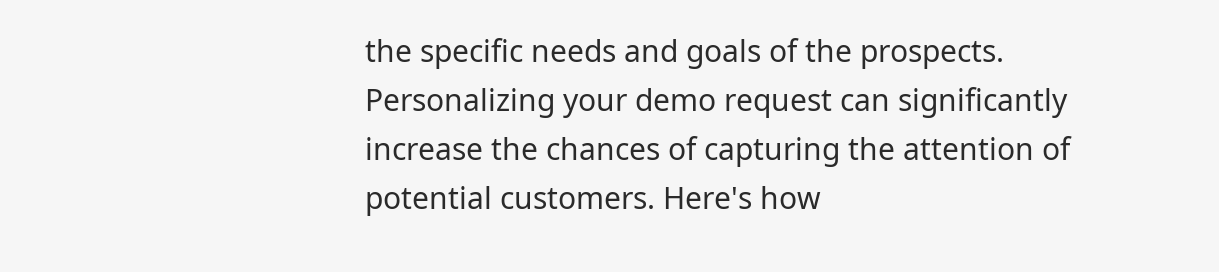the specific needs and goals of the prospects. Personalizing your demo request can significantly increase the chances of capturing the attention of potential customers. Here's how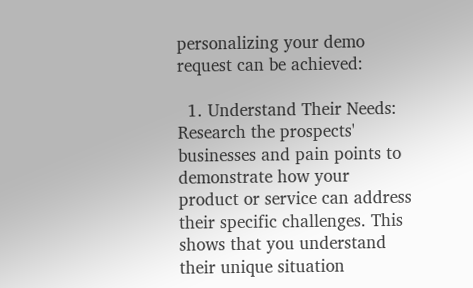personalizing your demo request can be achieved:

  1. Understand Their Needs: Research the prospects' businesses and pain points to demonstrate how your product or service can address their specific challenges. This shows that you understand their unique situation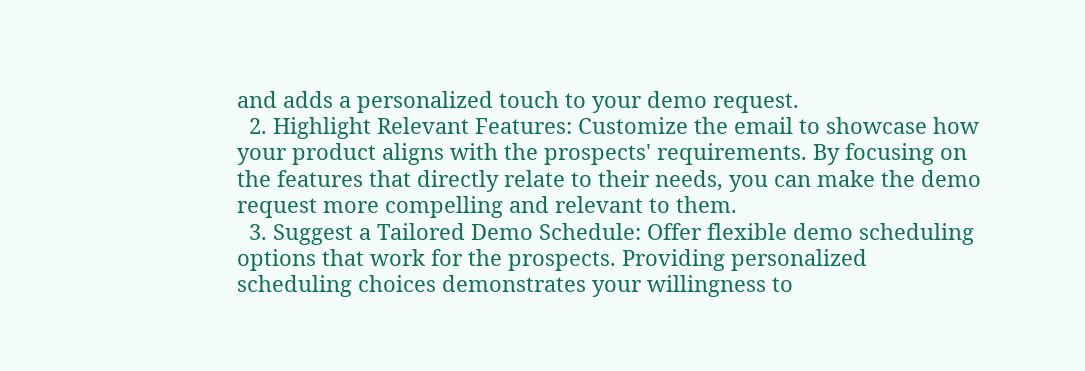and adds a personalized touch to your demo request.
  2. Highlight Relevant Features: Customize the email to showcase how your product aligns with the prospects' requirements. By focusing on the features that directly relate to their needs, you can make the demo request more compelling and relevant to them.
  3. Suggest a Tailored Demo Schedule: Offer flexible demo scheduling options that work for the prospects. Providing personalized scheduling choices demonstrates your willingness to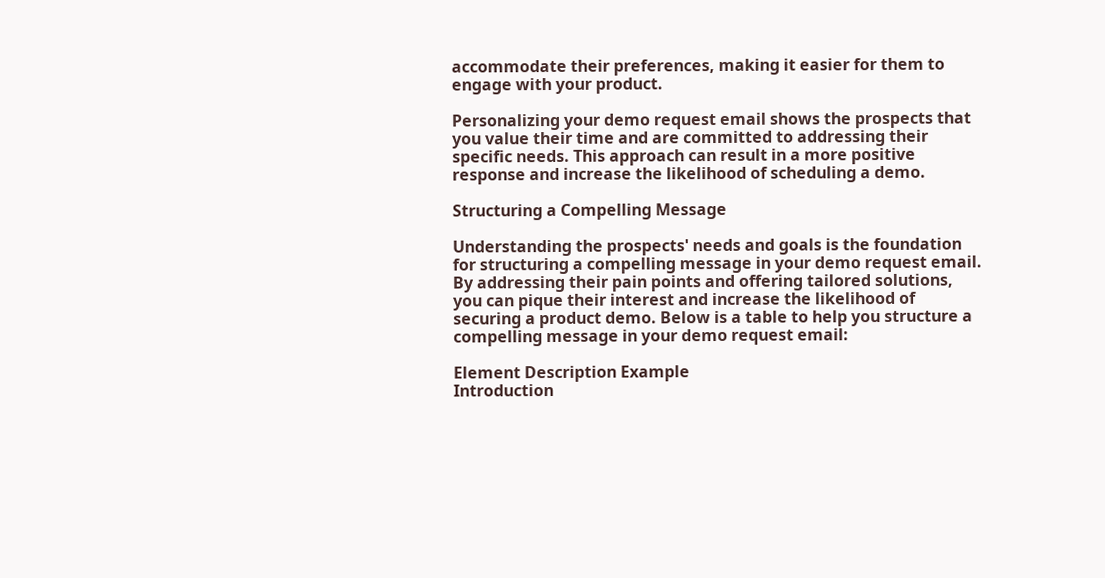accommodate their preferences, making it easier for them to engage with your product.

Personalizing your demo request email shows the prospects that you value their time and are committed to addressing their specific needs. This approach can result in a more positive response and increase the likelihood of scheduling a demo.

Structuring a Compelling Message

Understanding the prospects' needs and goals is the foundation for structuring a compelling message in your demo request email. By addressing their pain points and offering tailored solutions, you can pique their interest and increase the likelihood of securing a product demo. Below is a table to help you structure a compelling message in your demo request email:

Element Description Example
Introduction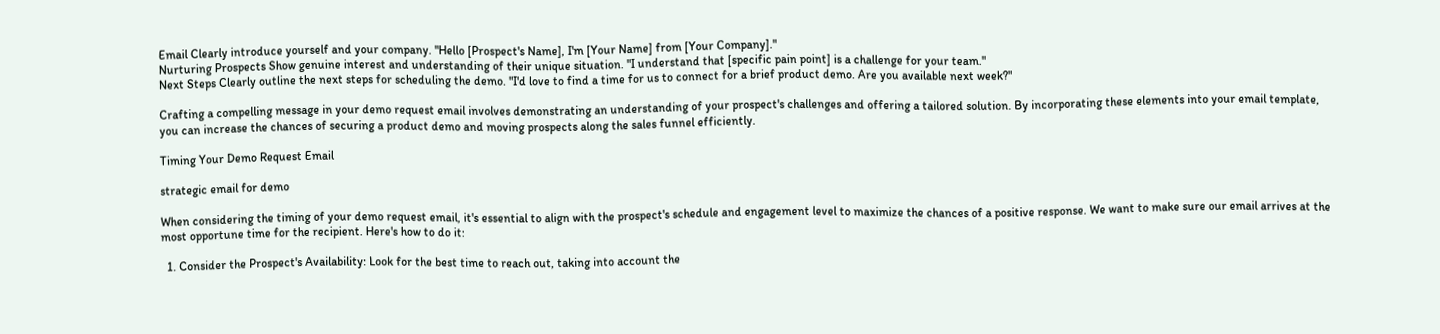Email Clearly introduce yourself and your company. "Hello [Prospect's Name], I'm [Your Name] from [Your Company]."
Nurturing Prospects Show genuine interest and understanding of their unique situation. "I understand that [specific pain point] is a challenge for your team."
Next Steps Clearly outline the next steps for scheduling the demo. "I'd love to find a time for us to connect for a brief product demo. Are you available next week?"

Crafting a compelling message in your demo request email involves demonstrating an understanding of your prospect's challenges and offering a tailored solution. By incorporating these elements into your email template, you can increase the chances of securing a product demo and moving prospects along the sales funnel efficiently.

Timing Your Demo Request Email

strategic email for demo

When considering the timing of your demo request email, it's essential to align with the prospect's schedule and engagement level to maximize the chances of a positive response. We want to make sure our email arrives at the most opportune time for the recipient. Here's how to do it:

  1. Consider the Prospect's Availability: Look for the best time to reach out, taking into account the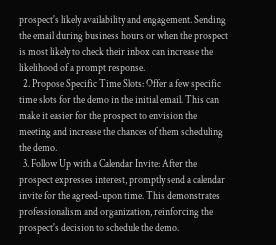prospect's likely availability and engagement. Sending the email during business hours or when the prospect is most likely to check their inbox can increase the likelihood of a prompt response.
  2. Propose Specific Time Slots: Offer a few specific time slots for the demo in the initial email. This can make it easier for the prospect to envision the meeting and increase the chances of them scheduling the demo.
  3. Follow Up with a Calendar Invite: After the prospect expresses interest, promptly send a calendar invite for the agreed-upon time. This demonstrates professionalism and organization, reinforcing the prospect's decision to schedule the demo.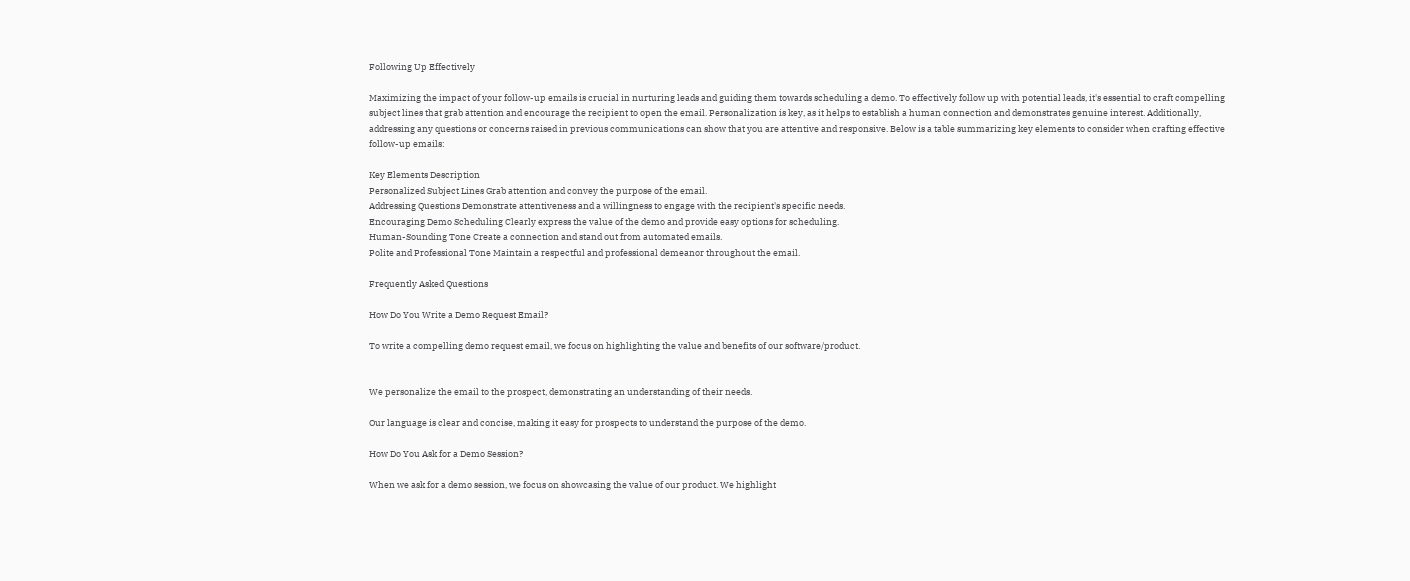Following Up Effectively

Maximizing the impact of your follow-up emails is crucial in nurturing leads and guiding them towards scheduling a demo. To effectively follow up with potential leads, it's essential to craft compelling subject lines that grab attention and encourage the recipient to open the email. Personalization is key, as it helps to establish a human connection and demonstrates genuine interest. Additionally, addressing any questions or concerns raised in previous communications can show that you are attentive and responsive. Below is a table summarizing key elements to consider when crafting effective follow-up emails:

Key Elements Description
Personalized Subject Lines Grab attention and convey the purpose of the email.
Addressing Questions Demonstrate attentiveness and a willingness to engage with the recipient's specific needs.
Encouraging Demo Scheduling Clearly express the value of the demo and provide easy options for scheduling.
Human-Sounding Tone Create a connection and stand out from automated emails.
Polite and Professional Tone Maintain a respectful and professional demeanor throughout the email.

Frequently Asked Questions

How Do You Write a Demo Request Email?

To write a compelling demo request email, we focus on highlighting the value and benefits of our software/product.


We personalize the email to the prospect, demonstrating an understanding of their needs.

Our language is clear and concise, making it easy for prospects to understand the purpose of the demo.

How Do You Ask for a Demo Session?

When we ask for a demo session, we focus on showcasing the value of our product. We highlight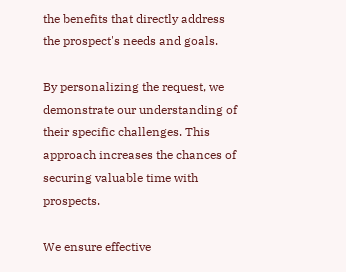the benefits that directly address the prospect's needs and goals.

By personalizing the request, we demonstrate our understanding of their specific challenges. This approach increases the chances of securing valuable time with prospects.

We ensure effective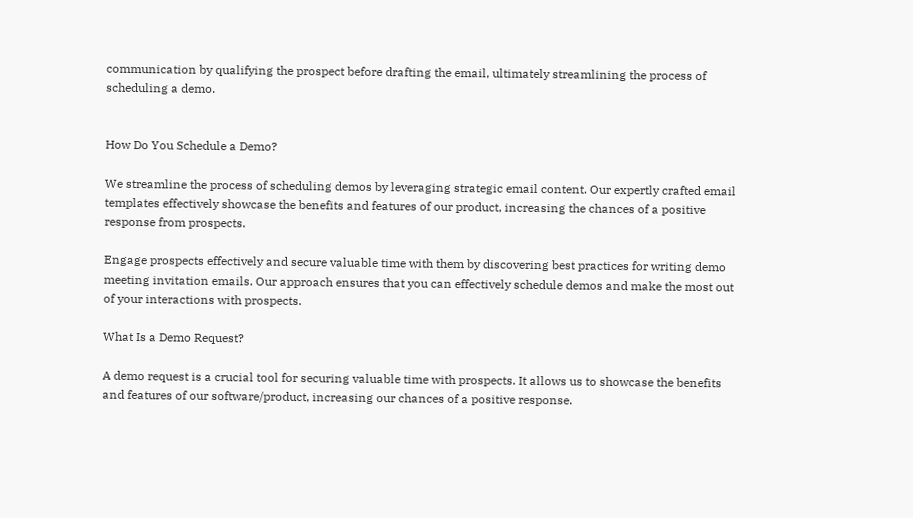communication by qualifying the prospect before drafting the email, ultimately streamlining the process of scheduling a demo.


How Do You Schedule a Demo?

We streamline the process of scheduling demos by leveraging strategic email content. Our expertly crafted email templates effectively showcase the benefits and features of our product, increasing the chances of a positive response from prospects.

Engage prospects effectively and secure valuable time with them by discovering best practices for writing demo meeting invitation emails. Our approach ensures that you can effectively schedule demos and make the most out of your interactions with prospects.

What Is a Demo Request?

A demo request is a crucial tool for securing valuable time with prospects. It allows us to showcase the benefits and features of our software/product, increasing our chances of a positive response.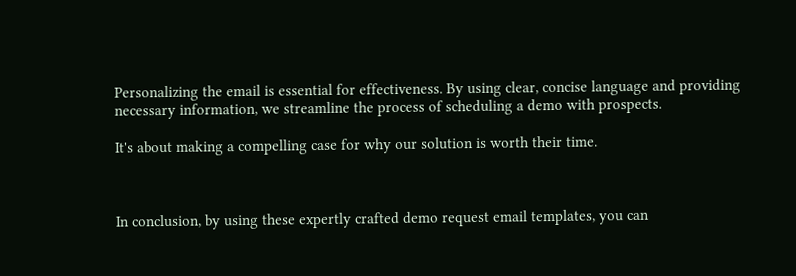Personalizing the email is essential for effectiveness. By using clear, concise language and providing necessary information, we streamline the process of scheduling a demo with prospects.

It's about making a compelling case for why our solution is worth their time.



In conclusion, by using these expertly crafted demo request email templates, you can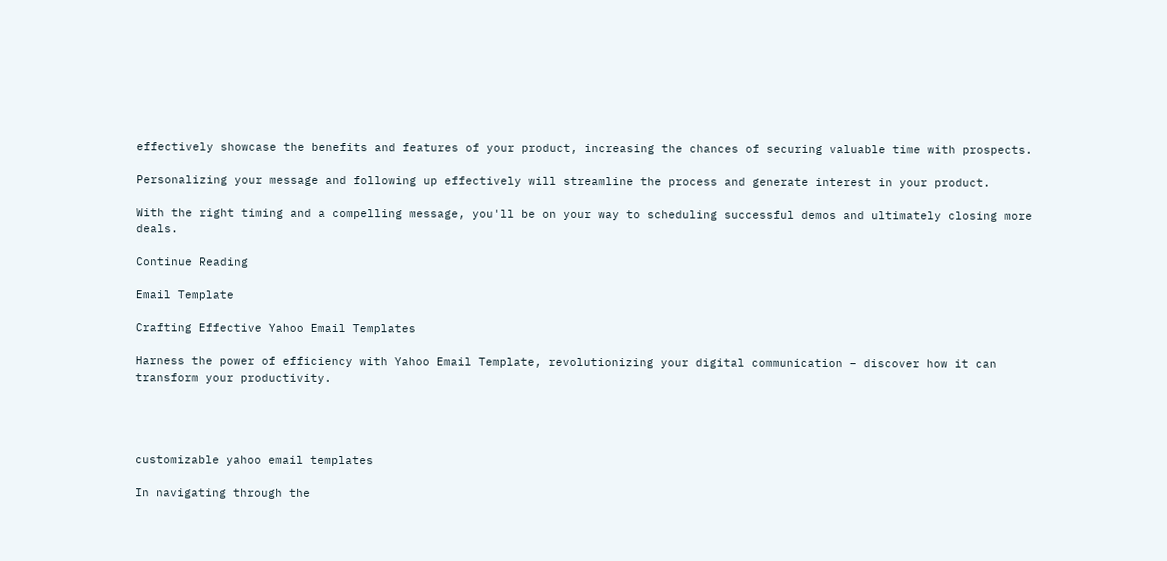effectively showcase the benefits and features of your product, increasing the chances of securing valuable time with prospects.

Personalizing your message and following up effectively will streamline the process and generate interest in your product.

With the right timing and a compelling message, you'll be on your way to scheduling successful demos and ultimately closing more deals.

Continue Reading

Email Template

Crafting Effective Yahoo Email Templates

Harness the power of efficiency with Yahoo Email Template, revolutionizing your digital communication – discover how it can transform your productivity.




customizable yahoo email templates

In navigating through the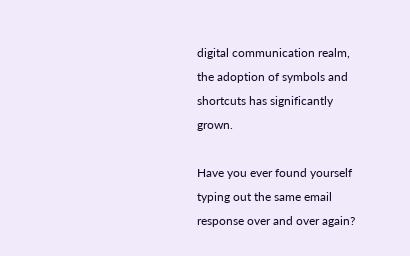digital communication realm, the adoption of symbols and shortcuts has significantly grown.

Have you ever found yourself typing out the same email response over and over again?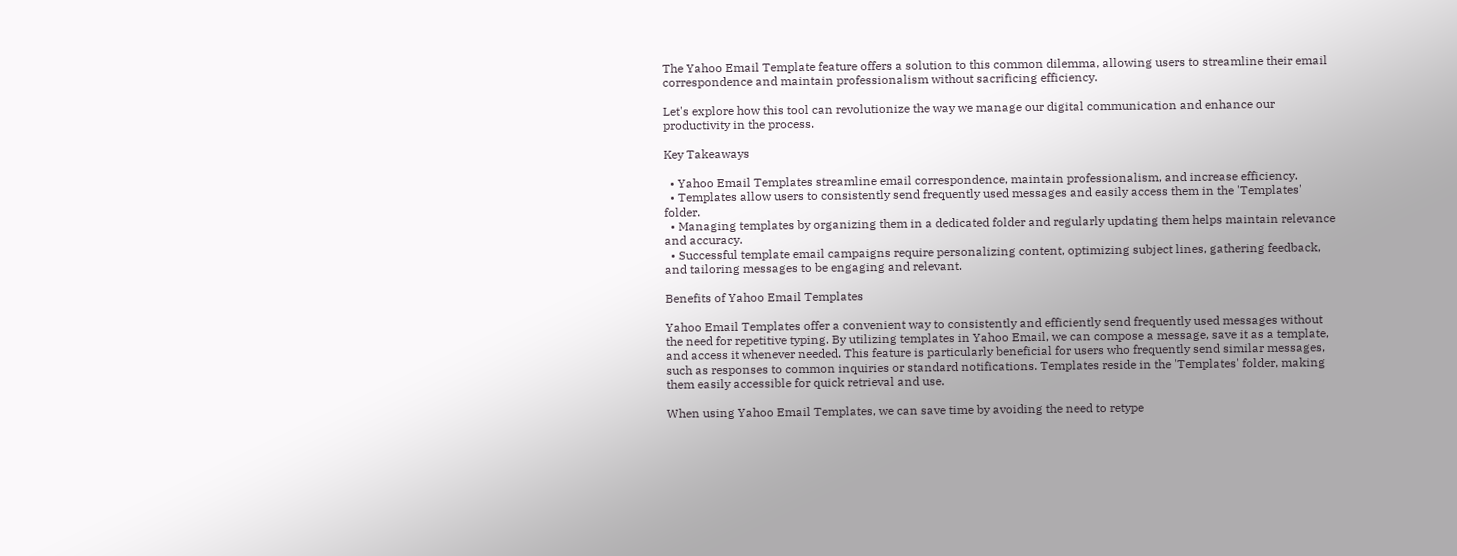The Yahoo Email Template feature offers a solution to this common dilemma, allowing users to streamline their email correspondence and maintain professionalism without sacrificing efficiency.

Let's explore how this tool can revolutionize the way we manage our digital communication and enhance our productivity in the process.

Key Takeaways

  • Yahoo Email Templates streamline email correspondence, maintain professionalism, and increase efficiency.
  • Templates allow users to consistently send frequently used messages and easily access them in the 'Templates' folder.
  • Managing templates by organizing them in a dedicated folder and regularly updating them helps maintain relevance and accuracy.
  • Successful template email campaigns require personalizing content, optimizing subject lines, gathering feedback, and tailoring messages to be engaging and relevant.

Benefits of Yahoo Email Templates

Yahoo Email Templates offer a convenient way to consistently and efficiently send frequently used messages without the need for repetitive typing. By utilizing templates in Yahoo Email, we can compose a message, save it as a template, and access it whenever needed. This feature is particularly beneficial for users who frequently send similar messages, such as responses to common inquiries or standard notifications. Templates reside in the 'Templates' folder, making them easily accessible for quick retrieval and use.

When using Yahoo Email Templates, we can save time by avoiding the need to retype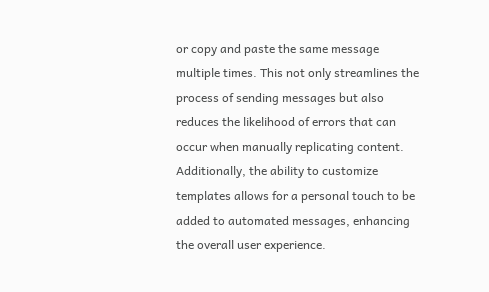or copy and paste the same message multiple times. This not only streamlines the process of sending messages but also reduces the likelihood of errors that can occur when manually replicating content. Additionally, the ability to customize templates allows for a personal touch to be added to automated messages, enhancing the overall user experience.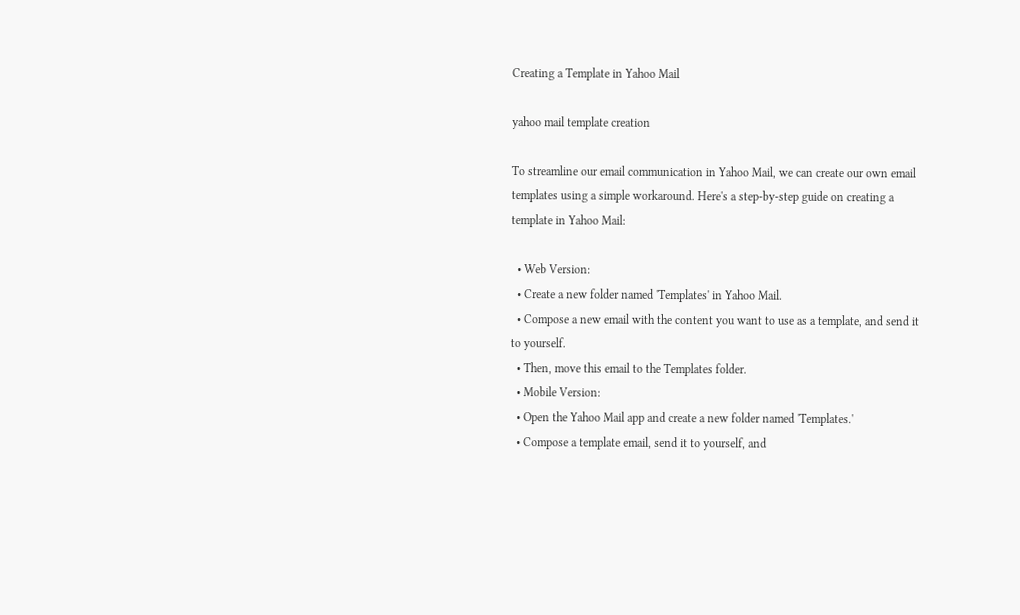Creating a Template in Yahoo Mail

yahoo mail template creation

To streamline our email communication in Yahoo Mail, we can create our own email templates using a simple workaround. Here's a step-by-step guide on creating a template in Yahoo Mail:

  • Web Version:
  • Create a new folder named 'Templates' in Yahoo Mail.
  • Compose a new email with the content you want to use as a template, and send it to yourself.
  • Then, move this email to the Templates folder.
  • Mobile Version:
  • Open the Yahoo Mail app and create a new folder named 'Templates.'
  • Compose a template email, send it to yourself, and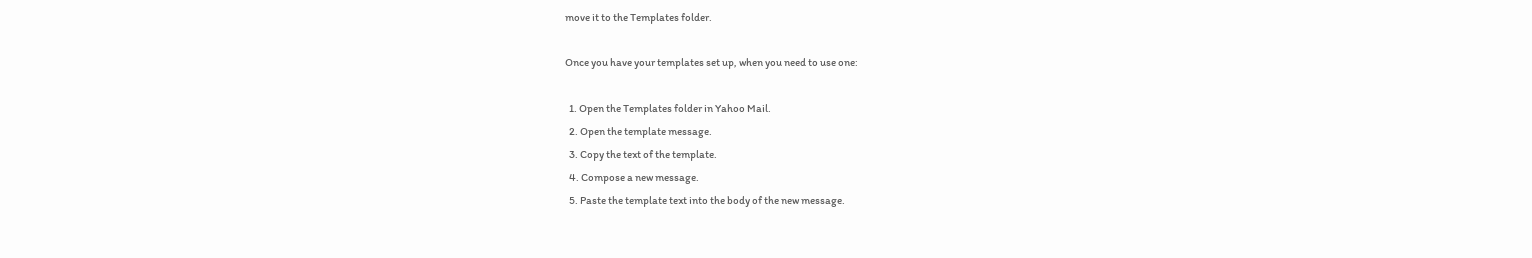move it to the Templates folder.

Once you have your templates set up, when you need to use one:

  1. Open the Templates folder in Yahoo Mail.
  2. Open the template message.
  3. Copy the text of the template.
  4. Compose a new message.
  5. Paste the template text into the body of the new message.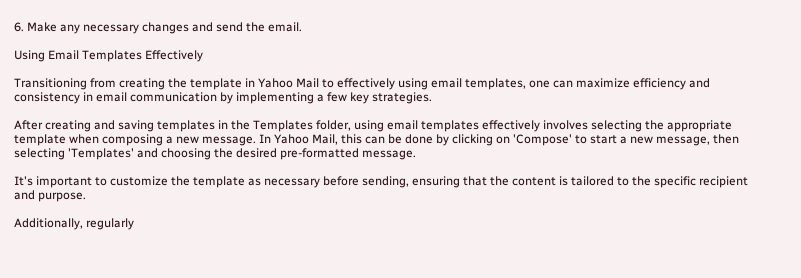6. Make any necessary changes and send the email.

Using Email Templates Effectively

Transitioning from creating the template in Yahoo Mail to effectively using email templates, one can maximize efficiency and consistency in email communication by implementing a few key strategies.

After creating and saving templates in the Templates folder, using email templates effectively involves selecting the appropriate template when composing a new message. In Yahoo Mail, this can be done by clicking on 'Compose' to start a new message, then selecting 'Templates' and choosing the desired pre-formatted message.

It's important to customize the template as necessary before sending, ensuring that the content is tailored to the specific recipient and purpose.

Additionally, regularly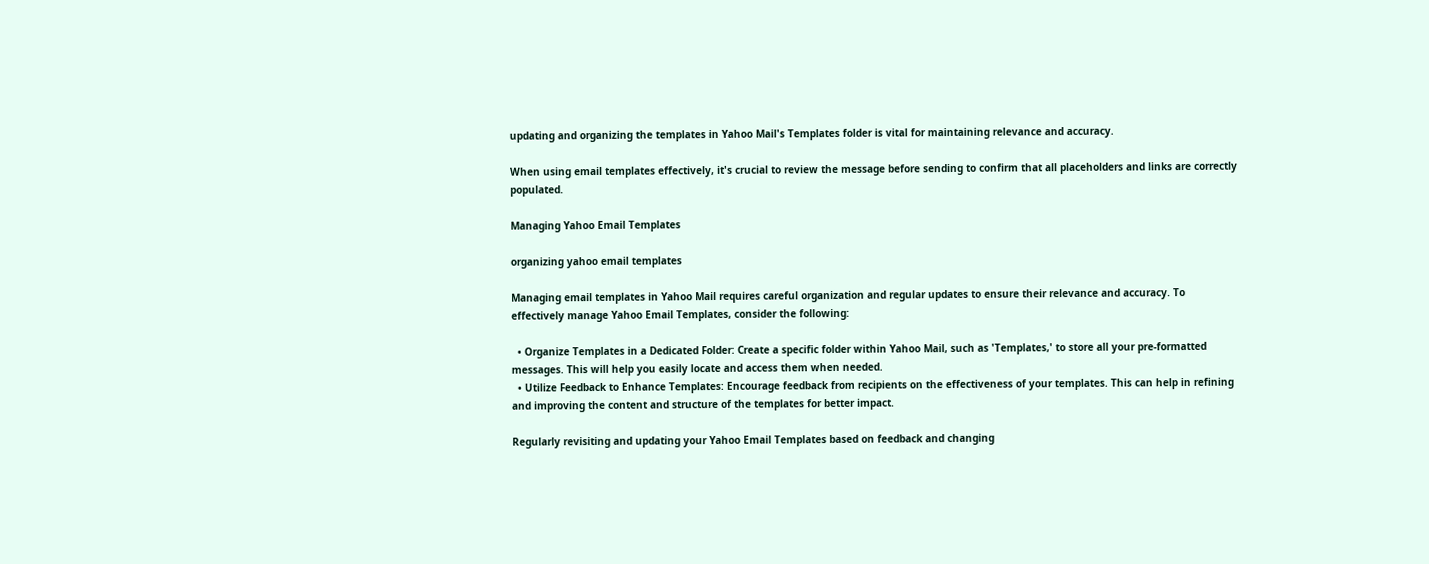updating and organizing the templates in Yahoo Mail's Templates folder is vital for maintaining relevance and accuracy.

When using email templates effectively, it's crucial to review the message before sending to confirm that all placeholders and links are correctly populated.

Managing Yahoo Email Templates

organizing yahoo email templates

Managing email templates in Yahoo Mail requires careful organization and regular updates to ensure their relevance and accuracy. To effectively manage Yahoo Email Templates, consider the following:

  • Organize Templates in a Dedicated Folder: Create a specific folder within Yahoo Mail, such as 'Templates,' to store all your pre-formatted messages. This will help you easily locate and access them when needed.
  • Utilize Feedback to Enhance Templates: Encourage feedback from recipients on the effectiveness of your templates. This can help in refining and improving the content and structure of the templates for better impact.

Regularly revisiting and updating your Yahoo Email Templates based on feedback and changing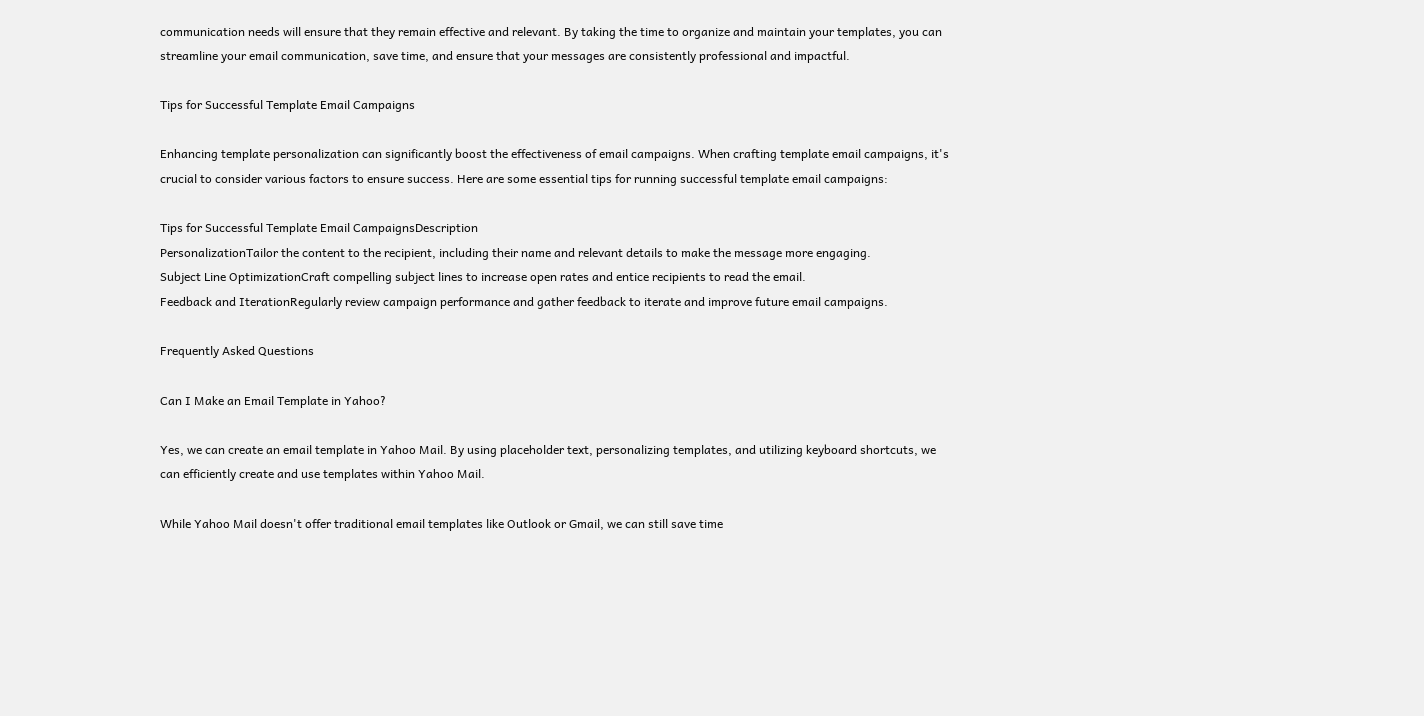communication needs will ensure that they remain effective and relevant. By taking the time to organize and maintain your templates, you can streamline your email communication, save time, and ensure that your messages are consistently professional and impactful.

Tips for Successful Template Email Campaigns

Enhancing template personalization can significantly boost the effectiveness of email campaigns. When crafting template email campaigns, it's crucial to consider various factors to ensure success. Here are some essential tips for running successful template email campaigns:

Tips for Successful Template Email CampaignsDescription
PersonalizationTailor the content to the recipient, including their name and relevant details to make the message more engaging.
Subject Line OptimizationCraft compelling subject lines to increase open rates and entice recipients to read the email.
Feedback and IterationRegularly review campaign performance and gather feedback to iterate and improve future email campaigns.

Frequently Asked Questions

Can I Make an Email Template in Yahoo?

Yes, we can create an email template in Yahoo Mail. By using placeholder text, personalizing templates, and utilizing keyboard shortcuts, we can efficiently create and use templates within Yahoo Mail.

While Yahoo Mail doesn't offer traditional email templates like Outlook or Gmail, we can still save time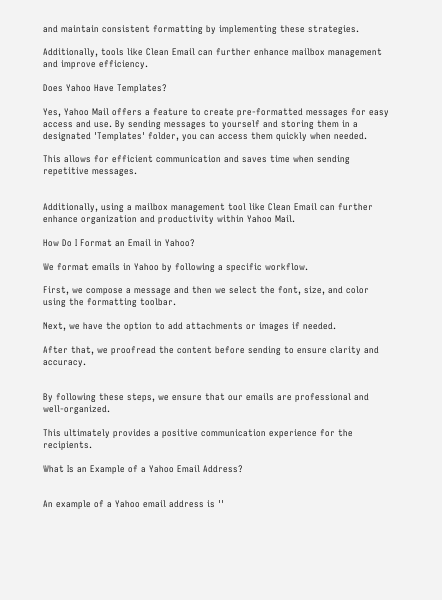and maintain consistent formatting by implementing these strategies.

Additionally, tools like Clean Email can further enhance mailbox management and improve efficiency.

Does Yahoo Have Templates?

Yes, Yahoo Mail offers a feature to create pre-formatted messages for easy access and use. By sending messages to yourself and storing them in a designated 'Templates' folder, you can access them quickly when needed.

This allows for efficient communication and saves time when sending repetitive messages.


Additionally, using a mailbox management tool like Clean Email can further enhance organization and productivity within Yahoo Mail.

How Do I Format an Email in Yahoo?

We format emails in Yahoo by following a specific workflow.

First, we compose a message and then we select the font, size, and color using the formatting toolbar.

Next, we have the option to add attachments or images if needed.

After that, we proofread the content before sending to ensure clarity and accuracy.


By following these steps, we ensure that our emails are professional and well-organized.

This ultimately provides a positive communication experience for the recipients.

What Is an Example of a Yahoo Email Address?


An example of a Yahoo email address is ''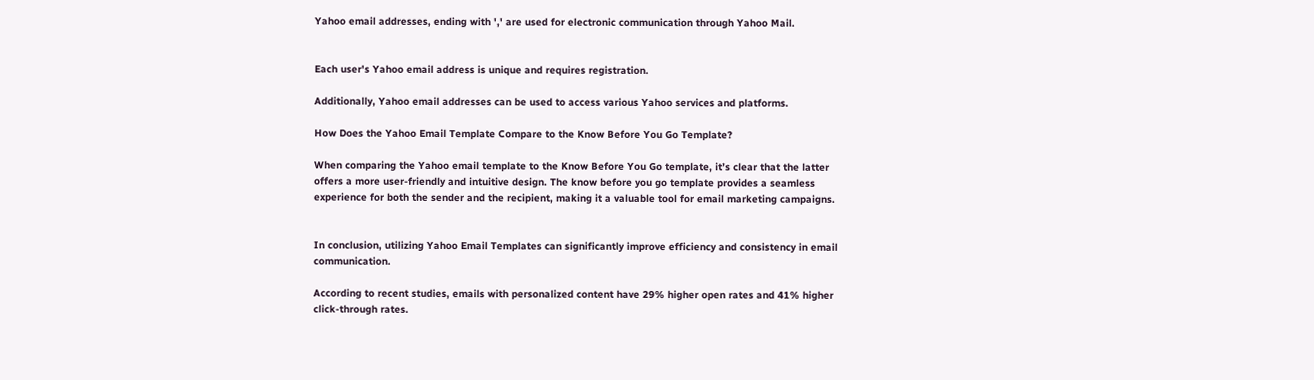Yahoo email addresses, ending with ',' are used for electronic communication through Yahoo Mail.


Each user's Yahoo email address is unique and requires registration.

Additionally, Yahoo email addresses can be used to access various Yahoo services and platforms.

How Does the Yahoo Email Template Compare to the Know Before You Go Template?

When comparing the Yahoo email template to the Know Before You Go template, it’s clear that the latter offers a more user-friendly and intuitive design. The know before you go template provides a seamless experience for both the sender and the recipient, making it a valuable tool for email marketing campaigns.


In conclusion, utilizing Yahoo Email Templates can significantly improve efficiency and consistency in email communication.

According to recent studies, emails with personalized content have 29% higher open rates and 41% higher click-through rates.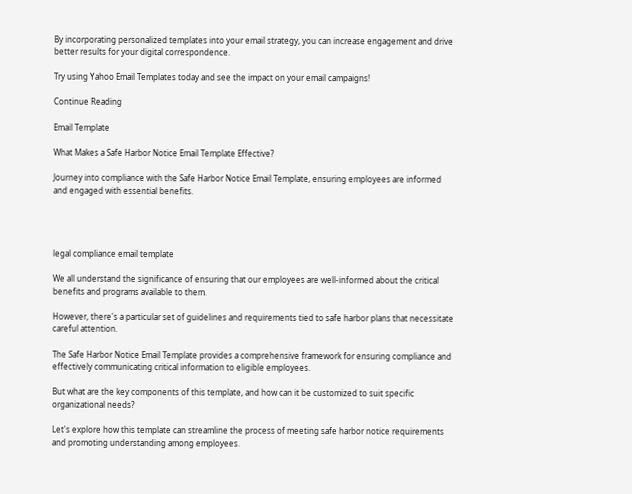By incorporating personalized templates into your email strategy, you can increase engagement and drive better results for your digital correspondence.

Try using Yahoo Email Templates today and see the impact on your email campaigns!

Continue Reading

Email Template

What Makes a Safe Harbor Notice Email Template Effective?

Journey into compliance with the Safe Harbor Notice Email Template, ensuring employees are informed and engaged with essential benefits.




legal compliance email template

We all understand the significance of ensuring that our employees are well-informed about the critical benefits and programs available to them.

However, there's a particular set of guidelines and requirements tied to safe harbor plans that necessitate careful attention.

The Safe Harbor Notice Email Template provides a comprehensive framework for ensuring compliance and effectively communicating critical information to eligible employees.

But what are the key components of this template, and how can it be customized to suit specific organizational needs?

Let's explore how this template can streamline the process of meeting safe harbor notice requirements and promoting understanding among employees.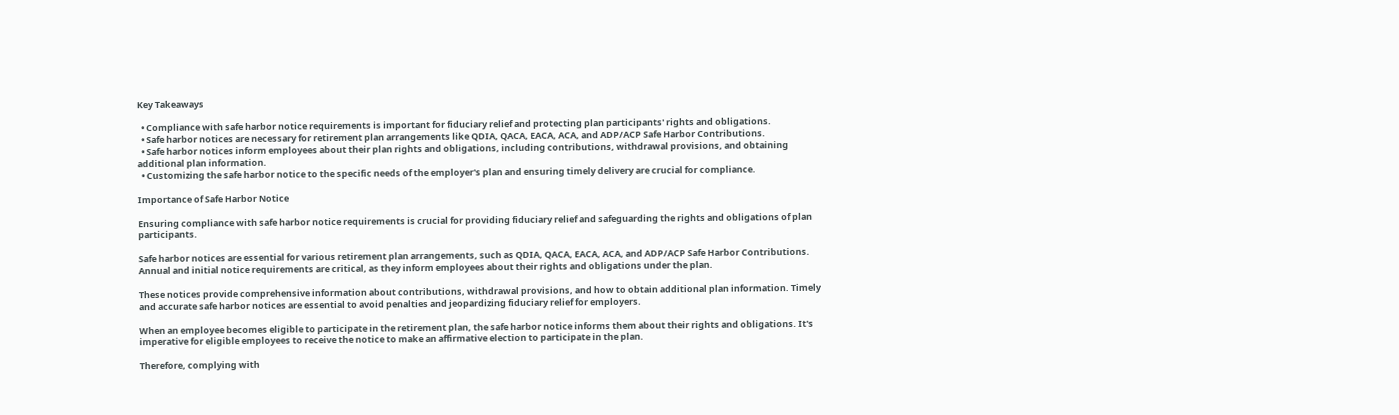Key Takeaways

  • Compliance with safe harbor notice requirements is important for fiduciary relief and protecting plan participants' rights and obligations.
  • Safe harbor notices are necessary for retirement plan arrangements like QDIA, QACA, EACA, ACA, and ADP/ACP Safe Harbor Contributions.
  • Safe harbor notices inform employees about their plan rights and obligations, including contributions, withdrawal provisions, and obtaining additional plan information.
  • Customizing the safe harbor notice to the specific needs of the employer's plan and ensuring timely delivery are crucial for compliance.

Importance of Safe Harbor Notice

Ensuring compliance with safe harbor notice requirements is crucial for providing fiduciary relief and safeguarding the rights and obligations of plan participants.

Safe harbor notices are essential for various retirement plan arrangements, such as QDIA, QACA, EACA, ACA, and ADP/ACP Safe Harbor Contributions. Annual and initial notice requirements are critical, as they inform employees about their rights and obligations under the plan.

These notices provide comprehensive information about contributions, withdrawal provisions, and how to obtain additional plan information. Timely and accurate safe harbor notices are essential to avoid penalties and jeopardizing fiduciary relief for employers.

When an employee becomes eligible to participate in the retirement plan, the safe harbor notice informs them about their rights and obligations. It's imperative for eligible employees to receive the notice to make an affirmative election to participate in the plan.

Therefore, complying with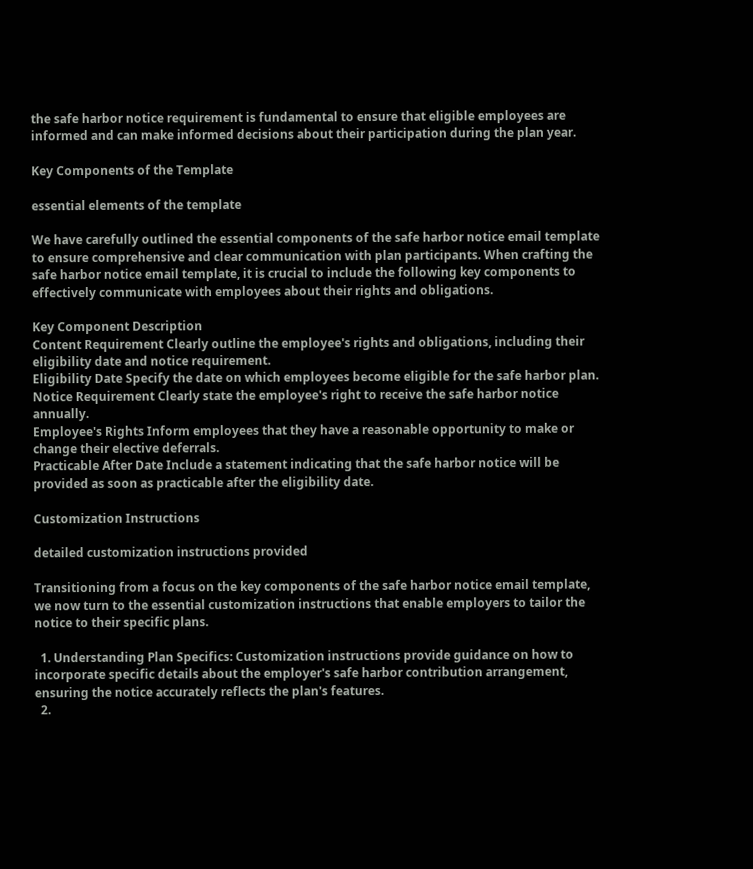the safe harbor notice requirement is fundamental to ensure that eligible employees are informed and can make informed decisions about their participation during the plan year.

Key Components of the Template

essential elements of the template

We have carefully outlined the essential components of the safe harbor notice email template to ensure comprehensive and clear communication with plan participants. When crafting the safe harbor notice email template, it is crucial to include the following key components to effectively communicate with employees about their rights and obligations.

Key Component Description
Content Requirement Clearly outline the employee's rights and obligations, including their eligibility date and notice requirement.
Eligibility Date Specify the date on which employees become eligible for the safe harbor plan.
Notice Requirement Clearly state the employee's right to receive the safe harbor notice annually.
Employee's Rights Inform employees that they have a reasonable opportunity to make or change their elective deferrals.
Practicable After Date Include a statement indicating that the safe harbor notice will be provided as soon as practicable after the eligibility date.

Customization Instructions

detailed customization instructions provided

Transitioning from a focus on the key components of the safe harbor notice email template, we now turn to the essential customization instructions that enable employers to tailor the notice to their specific plans.

  1. Understanding Plan Specifics: Customization instructions provide guidance on how to incorporate specific details about the employer's safe harbor contribution arrangement, ensuring the notice accurately reflects the plan's features.
  2.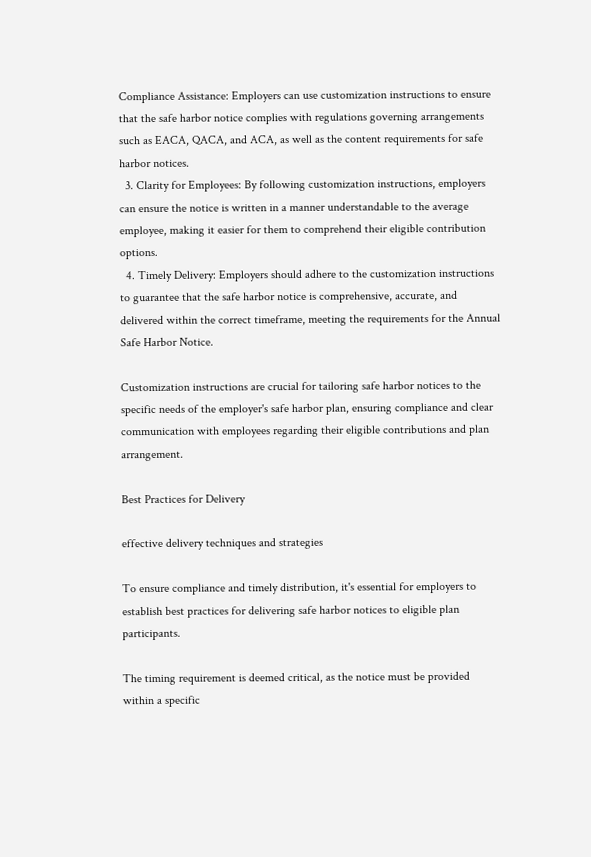Compliance Assistance: Employers can use customization instructions to ensure that the safe harbor notice complies with regulations governing arrangements such as EACA, QACA, and ACA, as well as the content requirements for safe harbor notices.
  3. Clarity for Employees: By following customization instructions, employers can ensure the notice is written in a manner understandable to the average employee, making it easier for them to comprehend their eligible contribution options.
  4. Timely Delivery: Employers should adhere to the customization instructions to guarantee that the safe harbor notice is comprehensive, accurate, and delivered within the correct timeframe, meeting the requirements for the Annual Safe Harbor Notice.

Customization instructions are crucial for tailoring safe harbor notices to the specific needs of the employer's safe harbor plan, ensuring compliance and clear communication with employees regarding their eligible contributions and plan arrangement.

Best Practices for Delivery

effective delivery techniques and strategies

To ensure compliance and timely distribution, it's essential for employers to establish best practices for delivering safe harbor notices to eligible plan participants.

The timing requirement is deemed critical, as the notice must be provided within a specific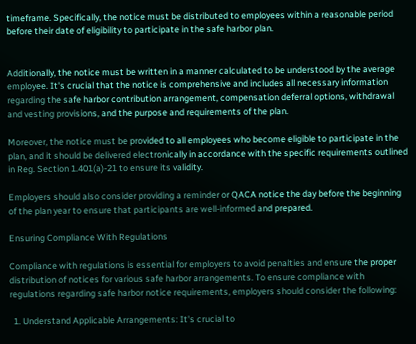timeframe. Specifically, the notice must be distributed to employees within a reasonable period before their date of eligibility to participate in the safe harbor plan.


Additionally, the notice must be written in a manner calculated to be understood by the average employee. It's crucial that the notice is comprehensive and includes all necessary information regarding the safe harbor contribution arrangement, compensation deferral options, withdrawal and vesting provisions, and the purpose and requirements of the plan.

Moreover, the notice must be provided to all employees who become eligible to participate in the plan, and it should be delivered electronically in accordance with the specific requirements outlined in Reg. Section 1.401(a)-21 to ensure its validity.

Employers should also consider providing a reminder or QACA notice the day before the beginning of the plan year to ensure that participants are well-informed and prepared.

Ensuring Compliance With Regulations

Compliance with regulations is essential for employers to avoid penalties and ensure the proper distribution of notices for various safe harbor arrangements. To ensure compliance with regulations regarding safe harbor notice requirements, employers should consider the following:

  1. Understand Applicable Arrangements: It's crucial to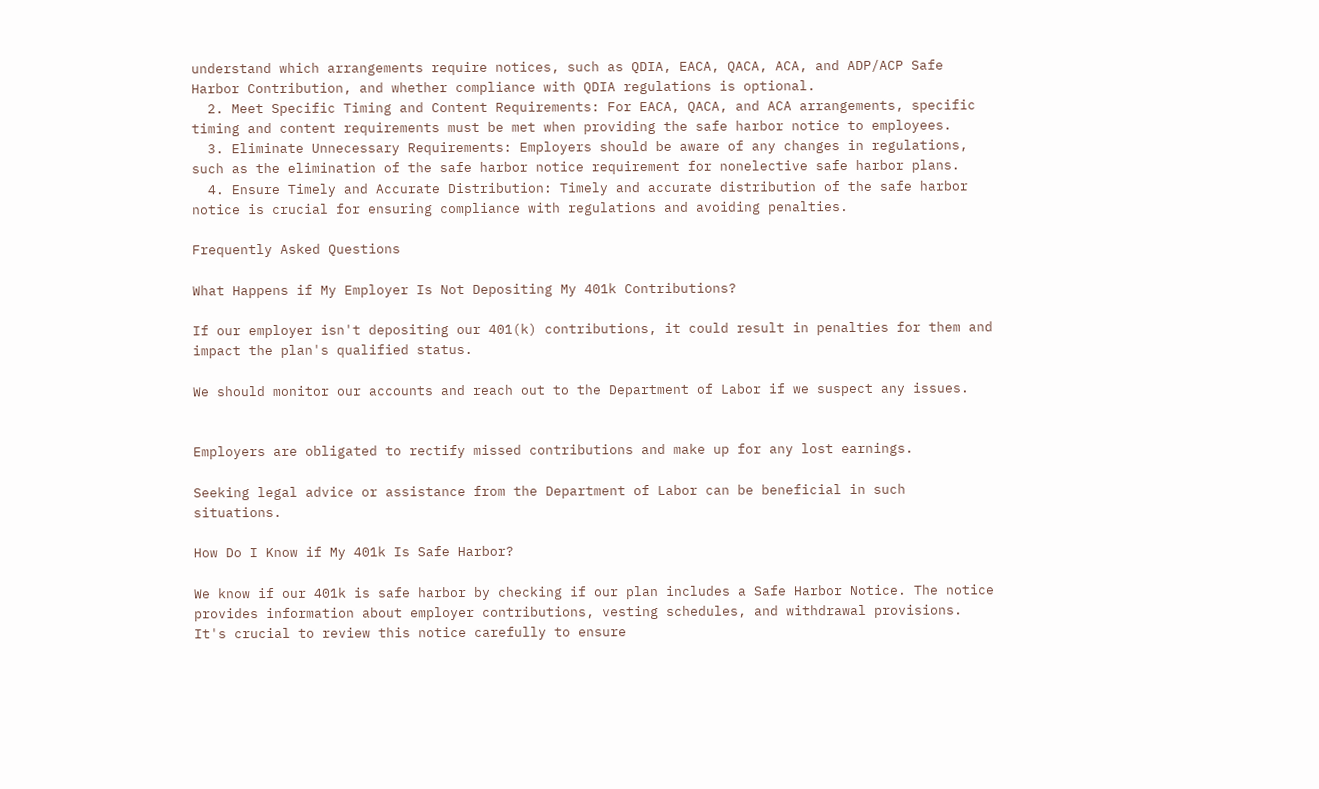understand which arrangements require notices, such as QDIA, EACA, QACA, ACA, and ADP/ACP Safe Harbor Contribution, and whether compliance with QDIA regulations is optional.
  2. Meet Specific Timing and Content Requirements: For EACA, QACA, and ACA arrangements, specific timing and content requirements must be met when providing the safe harbor notice to employees.
  3. Eliminate Unnecessary Requirements: Employers should be aware of any changes in regulations, such as the elimination of the safe harbor notice requirement for nonelective safe harbor plans.
  4. Ensure Timely and Accurate Distribution: Timely and accurate distribution of the safe harbor notice is crucial for ensuring compliance with regulations and avoiding penalties.

Frequently Asked Questions

What Happens if My Employer Is Not Depositing My 401k Contributions?

If our employer isn't depositing our 401(k) contributions, it could result in penalties for them and impact the plan's qualified status.

We should monitor our accounts and reach out to the Department of Labor if we suspect any issues.


Employers are obligated to rectify missed contributions and make up for any lost earnings.

Seeking legal advice or assistance from the Department of Labor can be beneficial in such situations.

How Do I Know if My 401k Is Safe Harbor?

We know if our 401k is safe harbor by checking if our plan includes a Safe Harbor Notice. The notice provides information about employer contributions, vesting schedules, and withdrawal provisions. It's crucial to review this notice carefully to ensure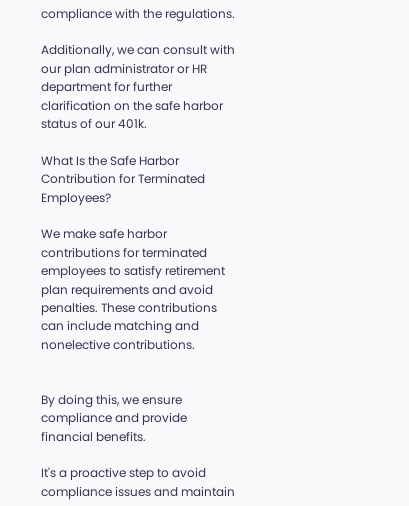compliance with the regulations.

Additionally, we can consult with our plan administrator or HR department for further clarification on the safe harbor status of our 401k.

What Is the Safe Harbor Contribution for Terminated Employees?

We make safe harbor contributions for terminated employees to satisfy retirement plan requirements and avoid penalties. These contributions can include matching and nonelective contributions.


By doing this, we ensure compliance and provide financial benefits.

It's a proactive step to avoid compliance issues and maintain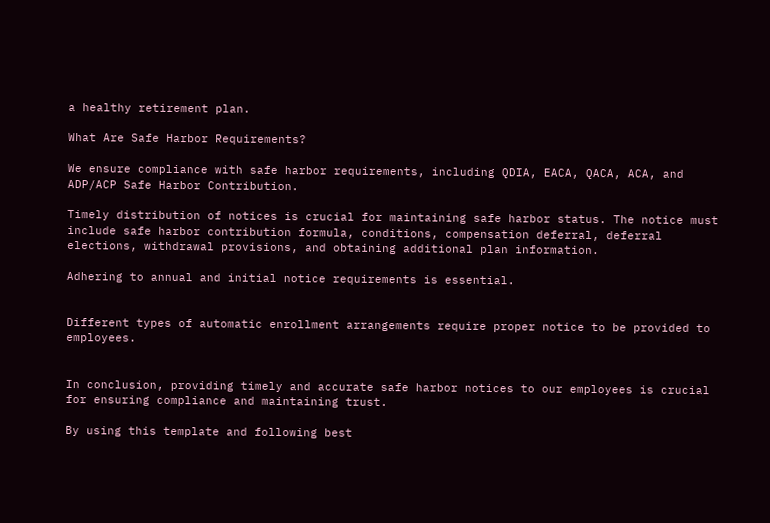a healthy retirement plan.

What Are Safe Harbor Requirements?

We ensure compliance with safe harbor requirements, including QDIA, EACA, QACA, ACA, and ADP/ACP Safe Harbor Contribution.

Timely distribution of notices is crucial for maintaining safe harbor status. The notice must include safe harbor contribution formula, conditions, compensation deferral, deferral elections, withdrawal provisions, and obtaining additional plan information.

Adhering to annual and initial notice requirements is essential.


Different types of automatic enrollment arrangements require proper notice to be provided to employees.


In conclusion, providing timely and accurate safe harbor notices to our employees is crucial for ensuring compliance and maintaining trust.

By using this template and following best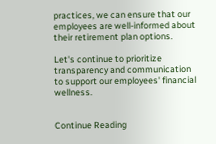practices, we can ensure that our employees are well-informed about their retirement plan options.

Let's continue to prioritize transparency and communication to support our employees' financial wellness.


Continue Reading